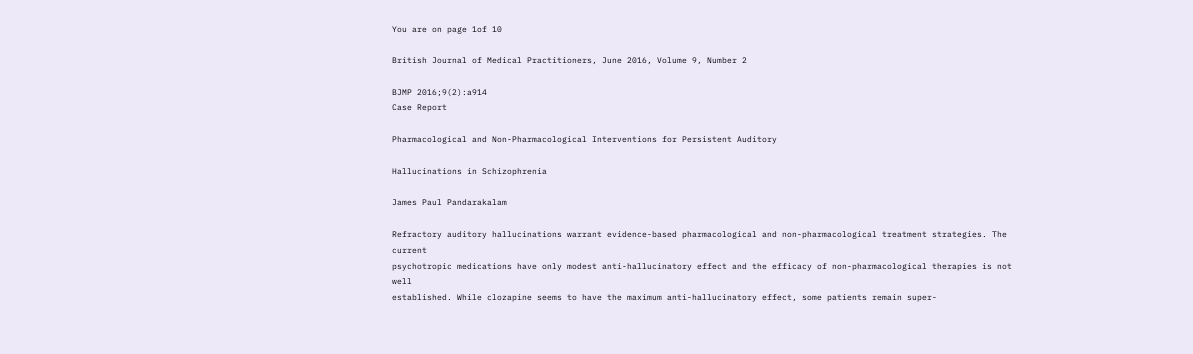You are on page 1of 10

British Journal of Medical Practitioners, June 2016, Volume 9, Number 2

BJMP 2016;9(2):a914
Case Report

Pharmacological and Non-Pharmacological Interventions for Persistent Auditory

Hallucinations in Schizophrenia

James Paul Pandarakalam

Refractory auditory hallucinations warrant evidence-based pharmacological and non-pharmacological treatment strategies. The current
psychotropic medications have only modest anti-hallucinatory effect and the efficacy of non-pharmacological therapies is not well
established. While clozapine seems to have the maximum anti-hallucinatory effect, some patients remain super-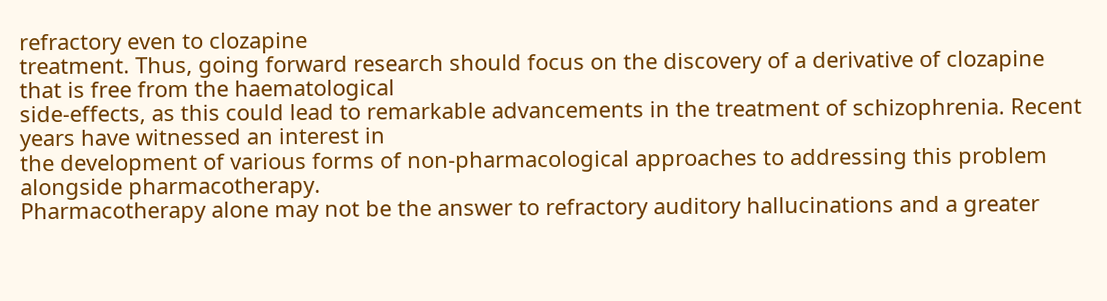refractory even to clozapine
treatment. Thus, going forward research should focus on the discovery of a derivative of clozapine that is free from the haematological
side-effects, as this could lead to remarkable advancements in the treatment of schizophrenia. Recent years have witnessed an interest in
the development of various forms of non-pharmacological approaches to addressing this problem alongside pharmacotherapy.
Pharmacotherapy alone may not be the answer to refractory auditory hallucinations and a greater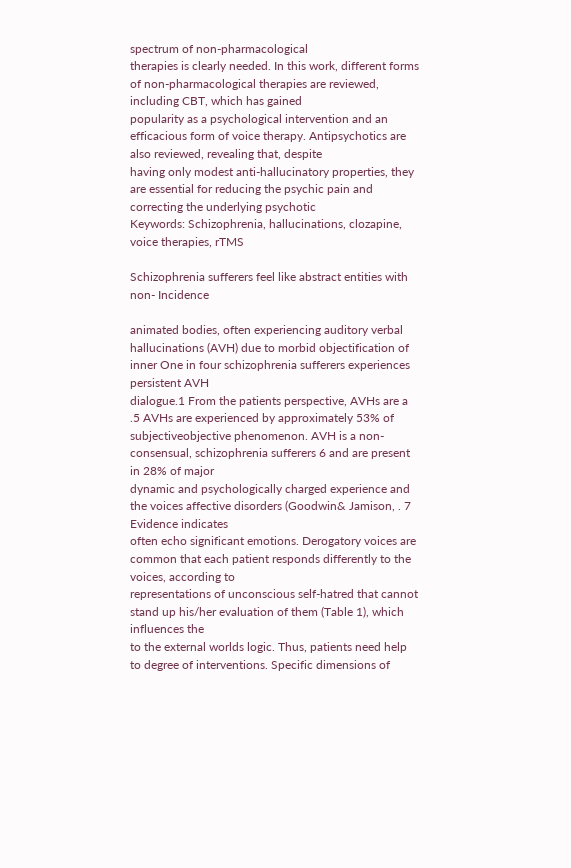spectrum of non-pharmacological
therapies is clearly needed. In this work, different forms of non-pharmacological therapies are reviewed, including CBT, which has gained
popularity as a psychological intervention and an efficacious form of voice therapy. Antipsychotics are also reviewed, revealing that, despite
having only modest anti-hallucinatory properties, they are essential for reducing the psychic pain and correcting the underlying psychotic
Keywords: Schizophrenia, hallucinations, clozapine, voice therapies, rTMS

Schizophrenia sufferers feel like abstract entities with non- Incidence

animated bodies, often experiencing auditory verbal
hallucinations (AVH) due to morbid objectification of inner One in four schizophrenia sufferers experiences persistent AVH
dialogue.1 From the patients perspective, AVHs are a .5 AVHs are experienced by approximately 53% of
subjectiveobjective phenomenon. AVH is a non-consensual, schizophrenia sufferers 6 and are present in 28% of major
dynamic and psychologically charged experience and the voices affective disorders (Goodwin& Jamison, . 7 Evidence indicates
often echo significant emotions. Derogatory voices are common that each patient responds differently to the voices, according to
representations of unconscious self-hatred that cannot stand up his/her evaluation of them (Table 1), which influences the
to the external worlds logic. Thus, patients need help to degree of interventions. Specific dimensions of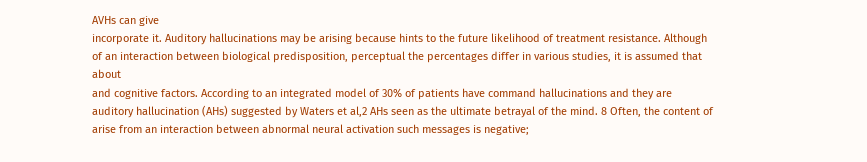AVHs can give
incorporate it. Auditory hallucinations may be arising because hints to the future likelihood of treatment resistance. Although
of an interaction between biological predisposition, perceptual the percentages differ in various studies, it is assumed that about
and cognitive factors. According to an integrated model of 30% of patients have command hallucinations and they are
auditory hallucination (AHs) suggested by Waters et al,2 AHs seen as the ultimate betrayal of the mind. 8 Often, the content of
arise from an interaction between abnormal neural activation such messages is negative;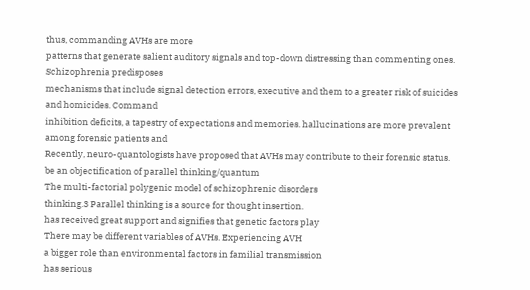thus, commanding AVHs are more
patterns that generate salient auditory signals and top-down distressing than commenting ones. Schizophrenia predisposes
mechanisms that include signal detection errors, executive and them to a greater risk of suicides and homicides. Command
inhibition deficits, a tapestry of expectations and memories. hallucinations are more prevalent among forensic patients and
Recently, neuro-quantologists have proposed that AVHs may contribute to their forensic status.
be an objectification of parallel thinking/quantum
The multi-factorial polygenic model of schizophrenic disorders
thinking.3 Parallel thinking is a source for thought insertion.
has received great support and signifies that genetic factors play
There may be different variables of AVHs. Experiencing AVH
a bigger role than environmental factors in familial transmission
has serious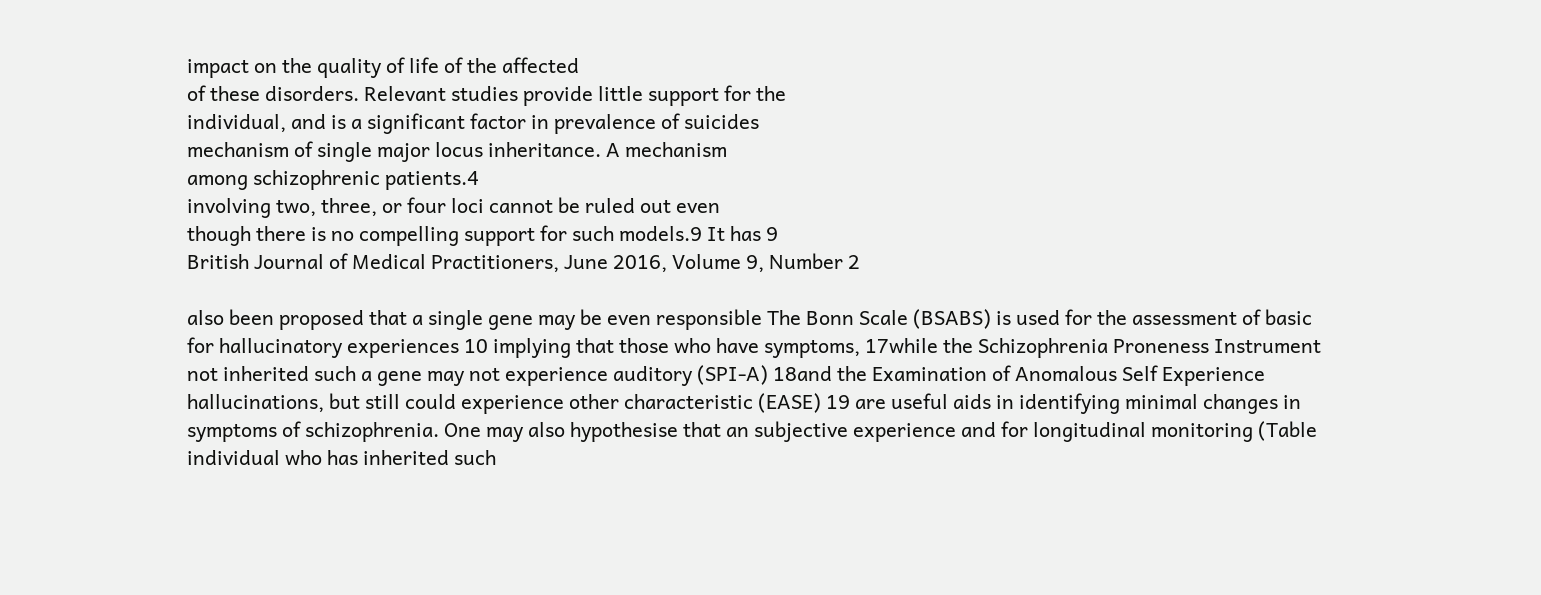impact on the quality of life of the affected
of these disorders. Relevant studies provide little support for the
individual, and is a significant factor in prevalence of suicides
mechanism of single major locus inheritance. A mechanism
among schizophrenic patients.4
involving two, three, or four loci cannot be ruled out even
though there is no compelling support for such models.9 It has 9
British Journal of Medical Practitioners, June 2016, Volume 9, Number 2

also been proposed that a single gene may be even responsible The Bonn Scale (BSABS) is used for the assessment of basic
for hallucinatory experiences 10 implying that those who have symptoms, 17while the Schizophrenia Proneness Instrument
not inherited such a gene may not experience auditory (SPI-A) 18and the Examination of Anomalous Self Experience
hallucinations, but still could experience other characteristic (EASE) 19 are useful aids in identifying minimal changes in
symptoms of schizophrenia. One may also hypothesise that an subjective experience and for longitudinal monitoring (Table
individual who has inherited such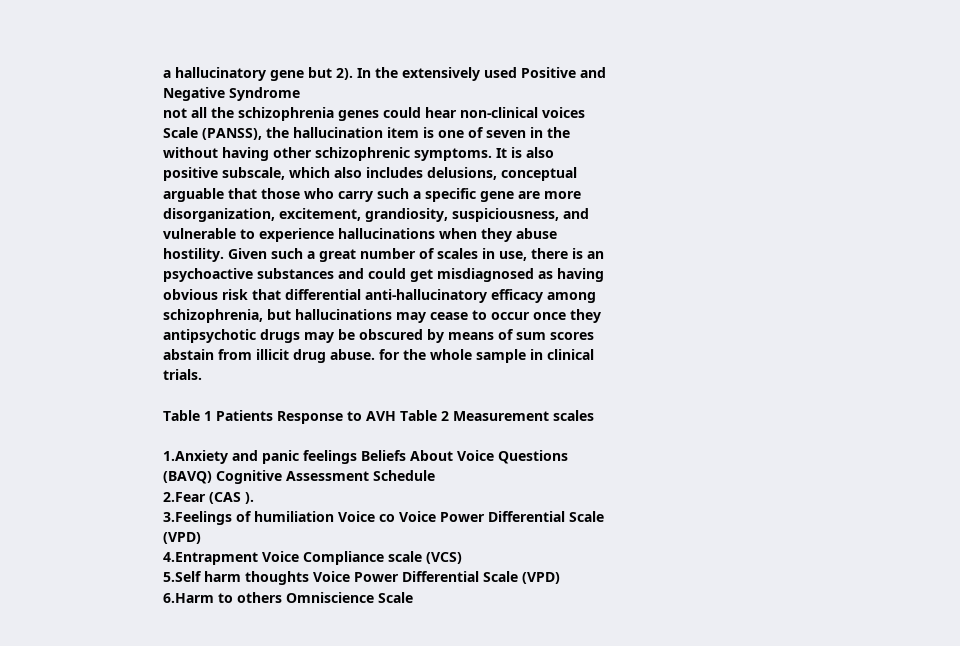a hallucinatory gene but 2). In the extensively used Positive and Negative Syndrome
not all the schizophrenia genes could hear non-clinical voices Scale (PANSS), the hallucination item is one of seven in the
without having other schizophrenic symptoms. It is also positive subscale, which also includes delusions, conceptual
arguable that those who carry such a specific gene are more disorganization, excitement, grandiosity, suspiciousness, and
vulnerable to experience hallucinations when they abuse hostility. Given such a great number of scales in use, there is an
psychoactive substances and could get misdiagnosed as having obvious risk that differential anti-hallucinatory efficacy among
schizophrenia, but hallucinations may cease to occur once they antipsychotic drugs may be obscured by means of sum scores
abstain from illicit drug abuse. for the whole sample in clinical trials.

Table 1 Patients Response to AVH Table 2 Measurement scales

1.Anxiety and panic feelings Beliefs About Voice Questions (BAVQ) Cognitive Assessment Schedule
2.Fear (CAS ).
3.Feelings of humiliation Voice co Voice Power Differential Scale (VPD)
4.Entrapment Voice Compliance scale (VCS)
5.Self harm thoughts Voice Power Differential Scale (VPD)
6.Harm to others Omniscience Scale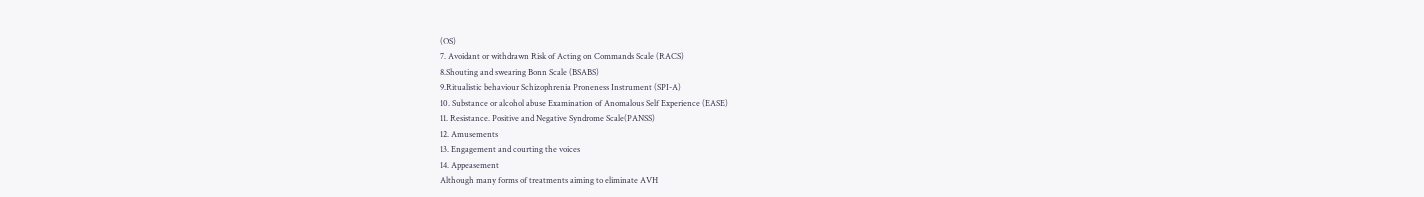(OS)
7. Avoidant or withdrawn Risk of Acting on Commands Scale (RACS)
8.Shouting and swearing Bonn Scale (BSABS)
9.Ritualistic behaviour Schizophrenia Proneness Instrument (SPI-A)
10. Substance or alcohol abuse Examination of Anomalous Self Experience (EASE)
11. Resistance. Positive and Negative Syndrome Scale(PANSS)
12. Amusements
13. Engagement and courting the voices
14. Appeasement
Although many forms of treatments aiming to eliminate AVH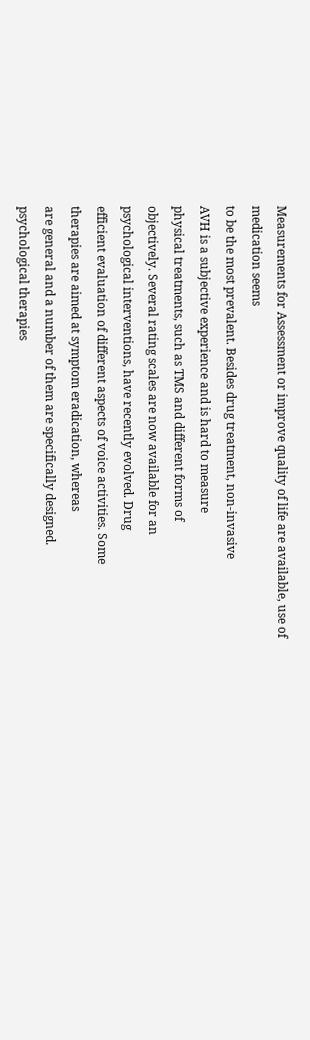Measurements for Assessment or improve quality of life are available, use of medication seems
to be the most prevalent. Besides drug treatment, non-invasive
AVH is a subjective experience and is hard to measure
physical treatments, such as TMS and different forms of
objectively. Several rating scales are now available for an
psychological interventions, have recently evolved. Drug
efficient evaluation of different aspects of voice activities. Some
therapies are aimed at symptom eradication, whereas
are general and a number of them are specifically designed.
psychological therapies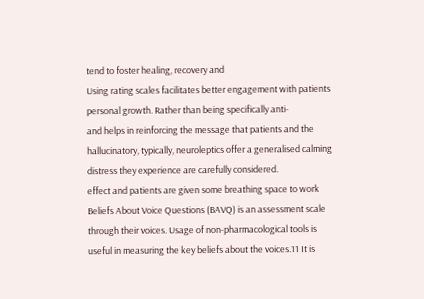tend to foster healing, recovery and
Using rating scales facilitates better engagement with patients
personal growth. Rather than being specifically anti-
and helps in reinforcing the message that patients and the
hallucinatory, typically, neuroleptics offer a generalised calming
distress they experience are carefully considered.
effect and patients are given some breathing space to work
Beliefs About Voice Questions (BAVQ) is an assessment scale through their voices. Usage of non-pharmacological tools is
useful in measuring the key beliefs about the voices.11 It is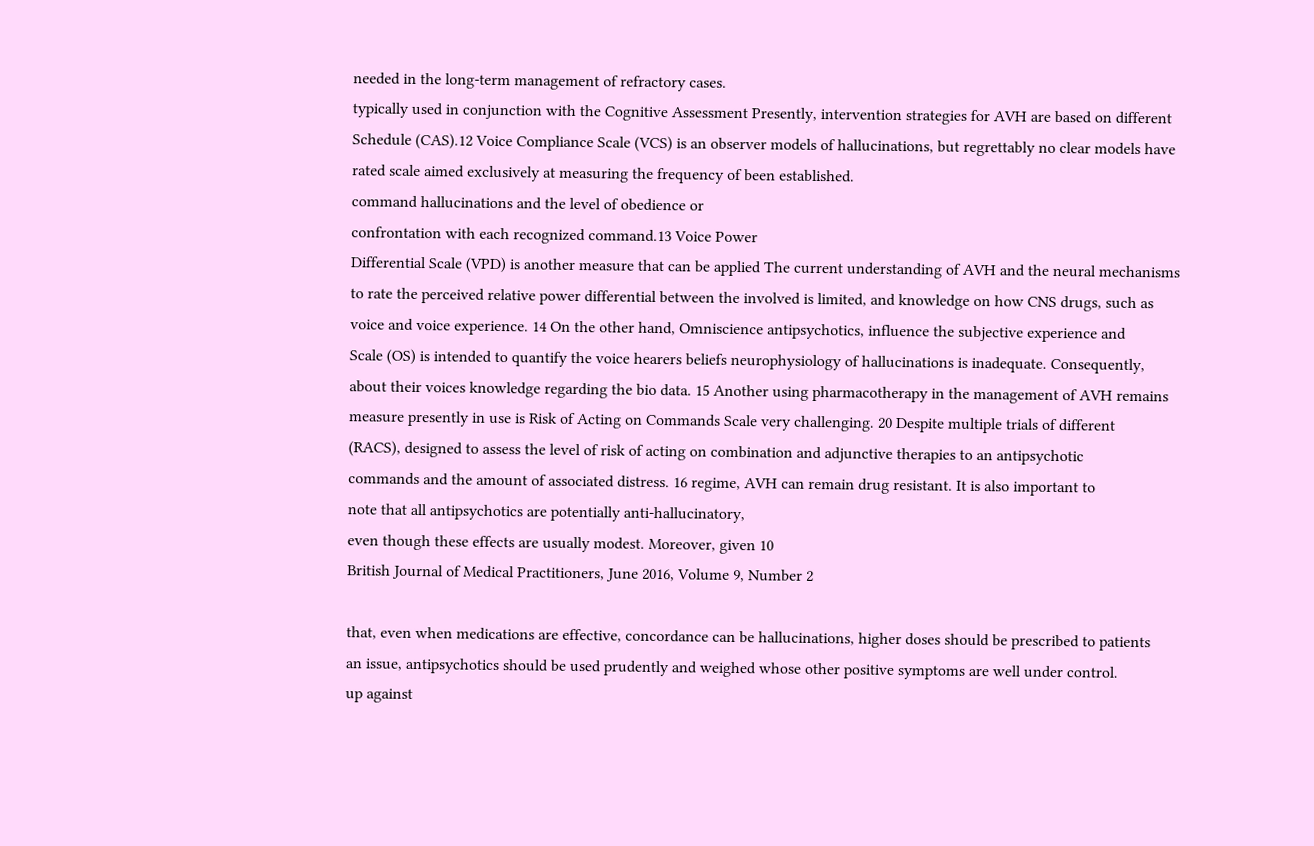needed in the long-term management of refractory cases.
typically used in conjunction with the Cognitive Assessment Presently, intervention strategies for AVH are based on different
Schedule (CAS).12 Voice Compliance Scale (VCS) is an observer models of hallucinations, but regrettably no clear models have
rated scale aimed exclusively at measuring the frequency of been established.
command hallucinations and the level of obedience or
confrontation with each recognized command.13 Voice Power
Differential Scale (VPD) is another measure that can be applied The current understanding of AVH and the neural mechanisms
to rate the perceived relative power differential between the involved is limited, and knowledge on how CNS drugs, such as
voice and voice experience. 14 On the other hand, Omniscience antipsychotics, influence the subjective experience and
Scale (OS) is intended to quantify the voice hearers beliefs neurophysiology of hallucinations is inadequate. Consequently,
about their voices knowledge regarding the bio data. 15 Another using pharmacotherapy in the management of AVH remains
measure presently in use is Risk of Acting on Commands Scale very challenging. 20 Despite multiple trials of different
(RACS), designed to assess the level of risk of acting on combination and adjunctive therapies to an antipsychotic
commands and the amount of associated distress. 16 regime, AVH can remain drug resistant. It is also important to
note that all antipsychotics are potentially anti-hallucinatory,
even though these effects are usually modest. Moreover, given 10
British Journal of Medical Practitioners, June 2016, Volume 9, Number 2

that, even when medications are effective, concordance can be hallucinations, higher doses should be prescribed to patients
an issue, antipsychotics should be used prudently and weighed whose other positive symptoms are well under control.
up against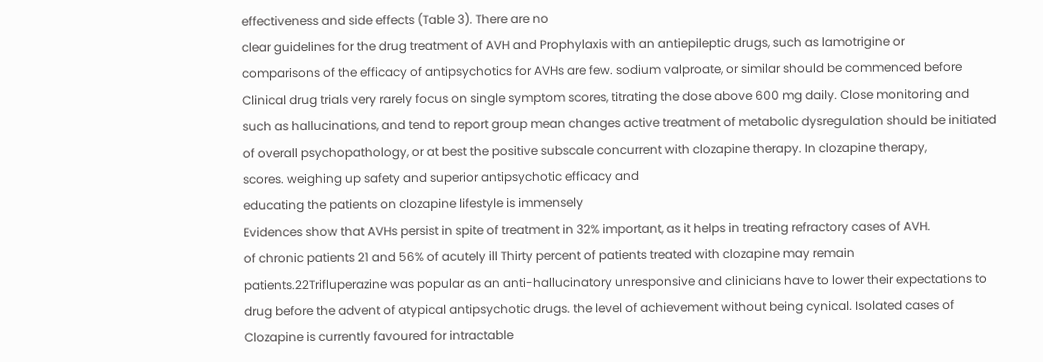effectiveness and side effects (Table 3). There are no
clear guidelines for the drug treatment of AVH and Prophylaxis with an antiepileptic drugs, such as lamotrigine or
comparisons of the efficacy of antipsychotics for AVHs are few. sodium valproate, or similar should be commenced before
Clinical drug trials very rarely focus on single symptom scores, titrating the dose above 600 mg daily. Close monitoring and
such as hallucinations, and tend to report group mean changes active treatment of metabolic dysregulation should be initiated
of overall psychopathology, or at best the positive subscale concurrent with clozapine therapy. In clozapine therapy,
scores. weighing up safety and superior antipsychotic efficacy and
educating the patients on clozapine lifestyle is immensely
Evidences show that AVHs persist in spite of treatment in 32% important, as it helps in treating refractory cases of AVH.
of chronic patients 21 and 56% of acutely ill Thirty percent of patients treated with clozapine may remain
patients.22Trifluperazine was popular as an anti-hallucinatory unresponsive and clinicians have to lower their expectations to
drug before the advent of atypical antipsychotic drugs. the level of achievement without being cynical. Isolated cases of
Clozapine is currently favoured for intractable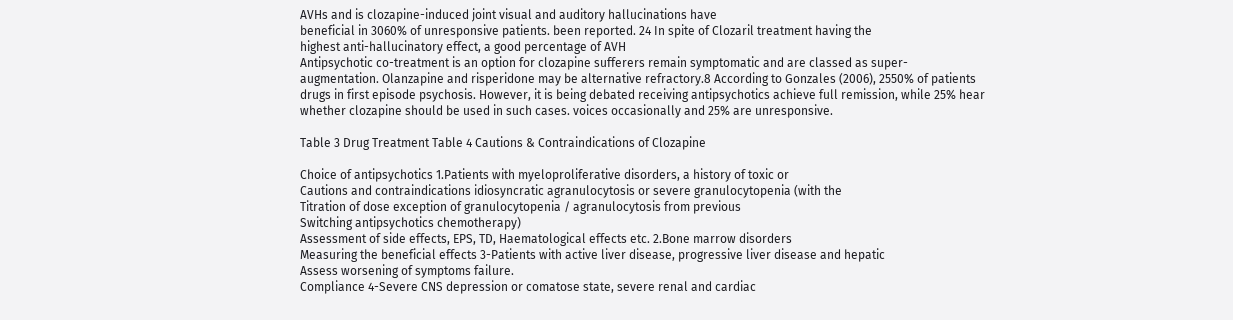AVHs and is clozapine-induced joint visual and auditory hallucinations have
beneficial in 3060% of unresponsive patients. been reported. 24 In spite of Clozaril treatment having the
highest anti-hallucinatory effect, a good percentage of AVH
Antipsychotic co-treatment is an option for clozapine sufferers remain symptomatic and are classed as super-
augmentation. Olanzapine and risperidone may be alternative refractory.8 According to Gonzales (2006), 2550% of patients
drugs in first episode psychosis. However, it is being debated receiving antipsychotics achieve full remission, while 25% hear
whether clozapine should be used in such cases. voices occasionally and 25% are unresponsive.

Table 3 Drug Treatment Table 4 Cautions & Contraindications of Clozapine

Choice of antipsychotics 1.Patients with myeloproliferative disorders, a history of toxic or
Cautions and contraindications idiosyncratic agranulocytosis or severe granulocytopenia (with the
Titration of dose exception of granulocytopenia / agranulocytosis from previous
Switching antipsychotics chemotherapy)
Assessment of side effects, EPS, TD, Haematological effects etc. 2.Bone marrow disorders
Measuring the beneficial effects 3-Patients with active liver disease, progressive liver disease and hepatic
Assess worsening of symptoms failure.
Compliance 4-Severe CNS depression or comatose state, severe renal and cardiac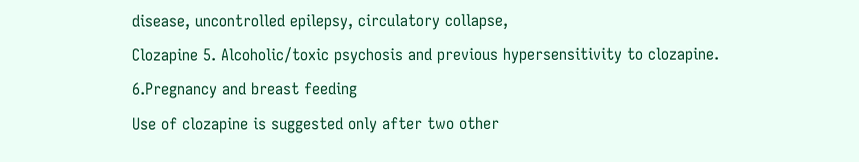disease, uncontrolled epilepsy, circulatory collapse,
Clozapine 5. Alcoholic/toxic psychosis and previous hypersensitivity to clozapine.
6.Pregnancy and breast feeding
Use of clozapine is suggested only after two other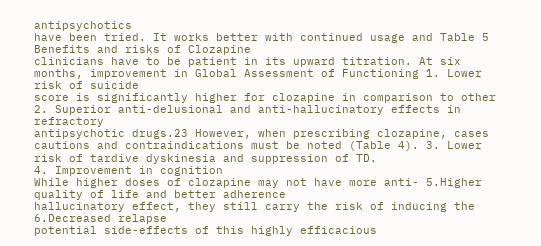antipsychotics
have been tried. It works better with continued usage and Table 5 Benefits and risks of Clozapine
clinicians have to be patient in its upward titration. At six
months, improvement in Global Assessment of Functioning 1. Lower risk of suicide
score is significantly higher for clozapine in comparison to other 2. Superior anti-delusional and anti-hallucinatory effects in refractory
antipsychotic drugs.23 However, when prescribing clozapine, cases
cautions and contraindications must be noted (Table 4). 3. Lower risk of tardive dyskinesia and suppression of TD.
4. Improvement in cognition
While higher doses of clozapine may not have more anti- 5.Higher quality of life and better adherence
hallucinatory effect, they still carry the risk of inducing the 6.Decreased relapse
potential side-effects of this highly efficacious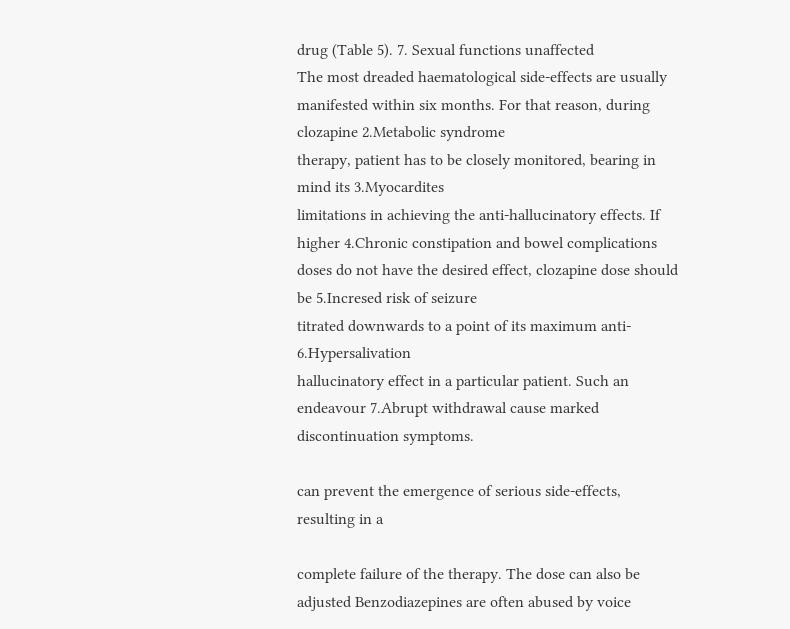drug (Table 5). 7. Sexual functions unaffected
The most dreaded haematological side-effects are usually
manifested within six months. For that reason, during clozapine 2.Metabolic syndrome
therapy, patient has to be closely monitored, bearing in mind its 3.Myocardites
limitations in achieving the anti-hallucinatory effects. If higher 4.Chronic constipation and bowel complications
doses do not have the desired effect, clozapine dose should be 5.Incresed risk of seizure
titrated downwards to a point of its maximum anti- 6.Hypersalivation
hallucinatory effect in a particular patient. Such an endeavour 7.Abrupt withdrawal cause marked discontinuation symptoms.

can prevent the emergence of serious side-effects, resulting in a

complete failure of the therapy. The dose can also be adjusted Benzodiazepines are often abused by voice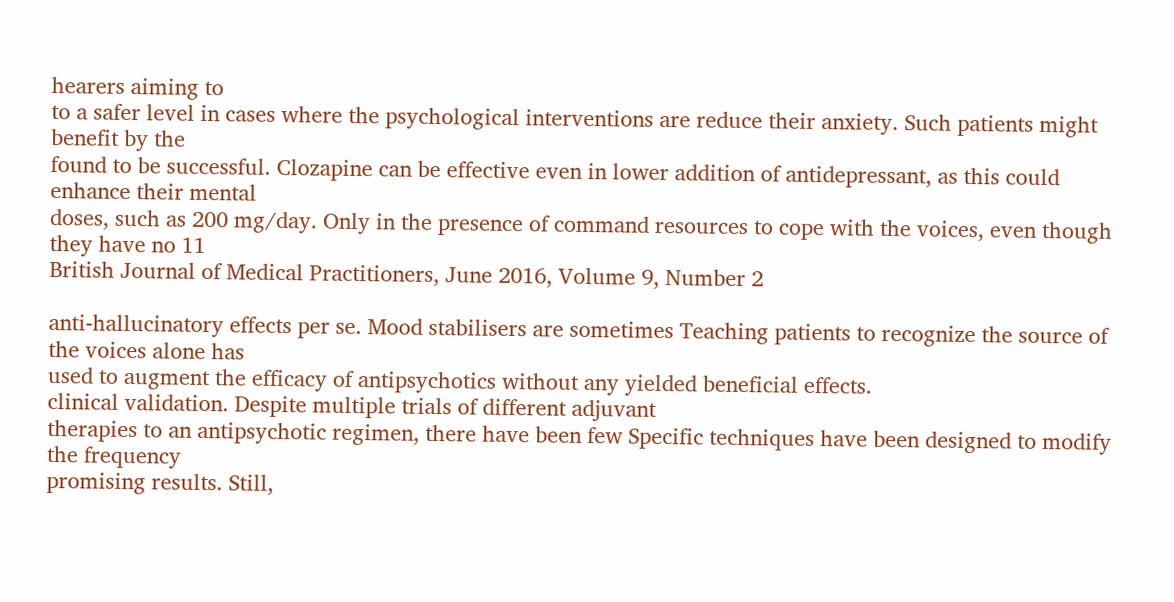hearers aiming to
to a safer level in cases where the psychological interventions are reduce their anxiety. Such patients might benefit by the
found to be successful. Clozapine can be effective even in lower addition of antidepressant, as this could enhance their mental
doses, such as 200 mg/day. Only in the presence of command resources to cope with the voices, even though they have no 11
British Journal of Medical Practitioners, June 2016, Volume 9, Number 2

anti-hallucinatory effects per se. Mood stabilisers are sometimes Teaching patients to recognize the source of the voices alone has
used to augment the efficacy of antipsychotics without any yielded beneficial effects.
clinical validation. Despite multiple trials of different adjuvant
therapies to an antipsychotic regimen, there have been few Specific techniques have been designed to modify the frequency
promising results. Still,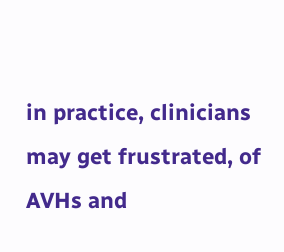in practice, clinicians may get frustrated, of AVHs and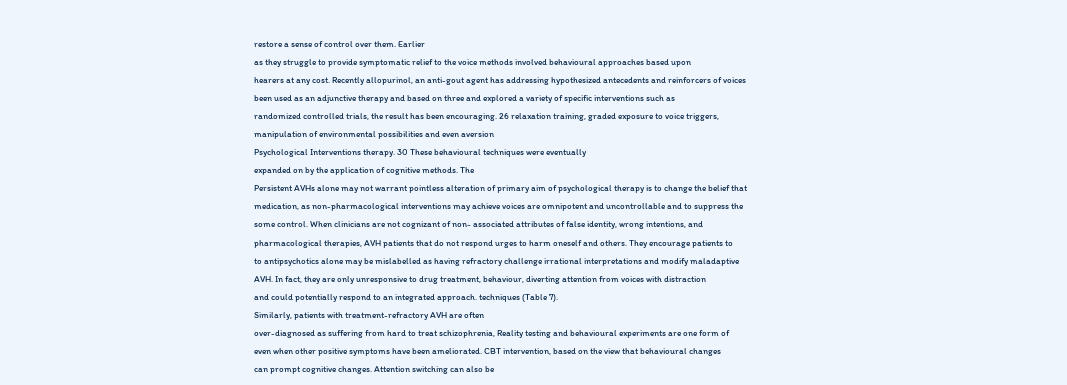restore a sense of control over them. Earlier
as they struggle to provide symptomatic relief to the voice methods involved behavioural approaches based upon
hearers at any cost. Recently allopurinol, an anti-gout agent has addressing hypothesized antecedents and reinforcers of voices
been used as an adjunctive therapy and based on three and explored a variety of specific interventions such as
randomized controlled trials, the result has been encouraging. 26 relaxation training, graded exposure to voice triggers,
manipulation of environmental possibilities and even aversion
Psychological Interventions therapy. 30 These behavioural techniques were eventually
expanded on by the application of cognitive methods. The
Persistent AVHs alone may not warrant pointless alteration of primary aim of psychological therapy is to change the belief that
medication, as non-pharmacological interventions may achieve voices are omnipotent and uncontrollable and to suppress the
some control. When clinicians are not cognizant of non- associated attributes of false identity, wrong intentions, and
pharmacological therapies, AVH patients that do not respond urges to harm oneself and others. They encourage patients to
to antipsychotics alone may be mislabelled as having refractory challenge irrational interpretations and modify maladaptive
AVH. In fact, they are only unresponsive to drug treatment, behaviour, diverting attention from voices with distraction
and could potentially respond to an integrated approach. techniques (Table 7).
Similarly, patients with treatment-refractory AVH are often
over-diagnosed as suffering from hard to treat schizophrenia, Reality testing and behavioural experiments are one form of
even when other positive symptoms have been ameliorated. CBT intervention, based on the view that behavioural changes
can prompt cognitive changes. Attention switching can also be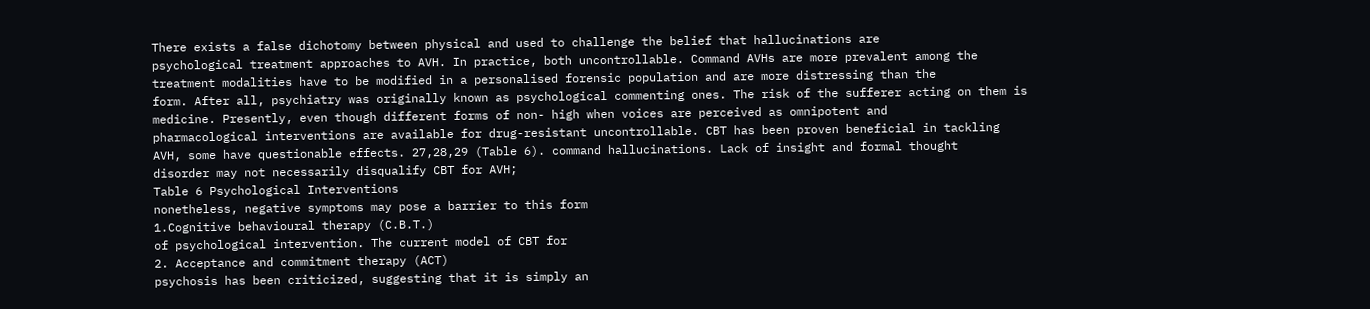There exists a false dichotomy between physical and used to challenge the belief that hallucinations are
psychological treatment approaches to AVH. In practice, both uncontrollable. Command AVHs are more prevalent among the
treatment modalities have to be modified in a personalised forensic population and are more distressing than the
form. After all, psychiatry was originally known as psychological commenting ones. The risk of the sufferer acting on them is
medicine. Presently, even though different forms of non- high when voices are perceived as omnipotent and
pharmacological interventions are available for drug-resistant uncontrollable. CBT has been proven beneficial in tackling
AVH, some have questionable effects. 27,28,29 (Table 6). command hallucinations. Lack of insight and formal thought
disorder may not necessarily disqualify CBT for AVH;
Table 6 Psychological Interventions
nonetheless, negative symptoms may pose a barrier to this form
1.Cognitive behavioural therapy (C.B.T.)
of psychological intervention. The current model of CBT for
2. Acceptance and commitment therapy (ACT)
psychosis has been criticized, suggesting that it is simply an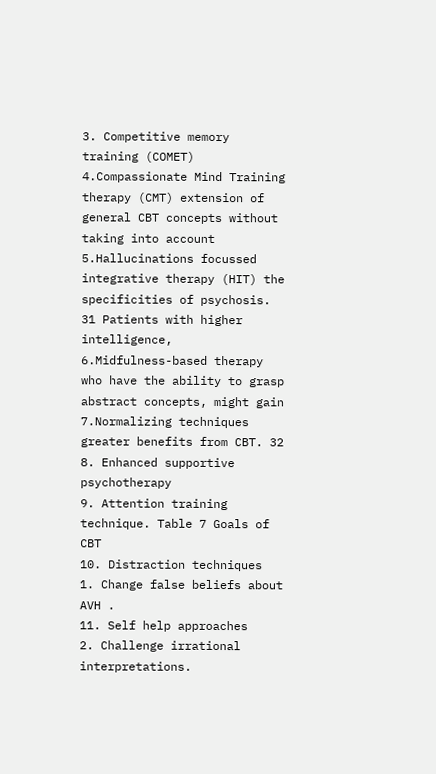3. Competitive memory training (COMET)
4.Compassionate Mind Training therapy (CMT) extension of general CBT concepts without taking into account
5.Hallucinations focussed integrative therapy (HIT) the specificities of psychosis. 31 Patients with higher intelligence,
6.Midfulness-based therapy who have the ability to grasp abstract concepts, might gain
7.Normalizing techniques greater benefits from CBT. 32
8. Enhanced supportive psychotherapy
9. Attention training technique. Table 7 Goals of CBT
10. Distraction techniques
1. Change false beliefs about AVH .
11. Self help approaches
2. Challenge irrational interpretations.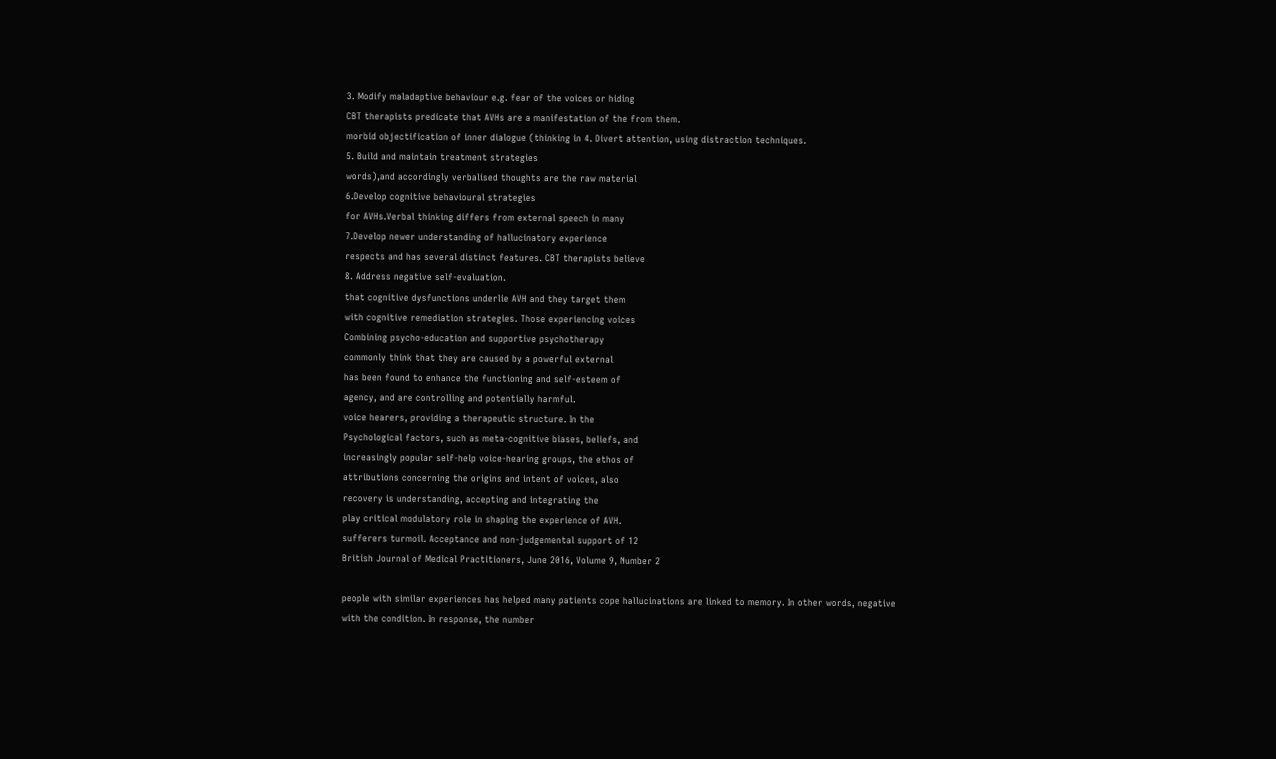3. Modify maladaptive behaviour e.g. fear of the voices or hiding
CBT therapists predicate that AVHs are a manifestation of the from them.
morbid objectification of inner dialogue (thinking in 4. Divert attention, using distraction techniques.
5. Build and maintain treatment strategies
words),and accordingly verbalised thoughts are the raw material
6.Develop cognitive behavioural strategies
for AVHs.Verbal thinking differs from external speech in many
7.Develop newer understanding of hallucinatory experience
respects and has several distinct features. CBT therapists believe
8. Address negative self-evaluation.
that cognitive dysfunctions underlie AVH and they target them
with cognitive remediation strategies. Those experiencing voices
Combining psycho-education and supportive psychotherapy
commonly think that they are caused by a powerful external
has been found to enhance the functioning and self-esteem of
agency, and are controlling and potentially harmful.
voice hearers, providing a therapeutic structure. In the
Psychological factors, such as meta-cognitive biases, beliefs, and
increasingly popular self-help voice-hearing groups, the ethos of
attributions concerning the origins and intent of voices, also
recovery is understanding, accepting and integrating the
play critical modulatory role in shaping the experience of AVH.
sufferers turmoil. Acceptance and non-judgemental support of 12
British Journal of Medical Practitioners, June 2016, Volume 9, Number 2

people with similar experiences has helped many patients cope hallucinations are linked to memory. In other words, negative
with the condition. In response, the number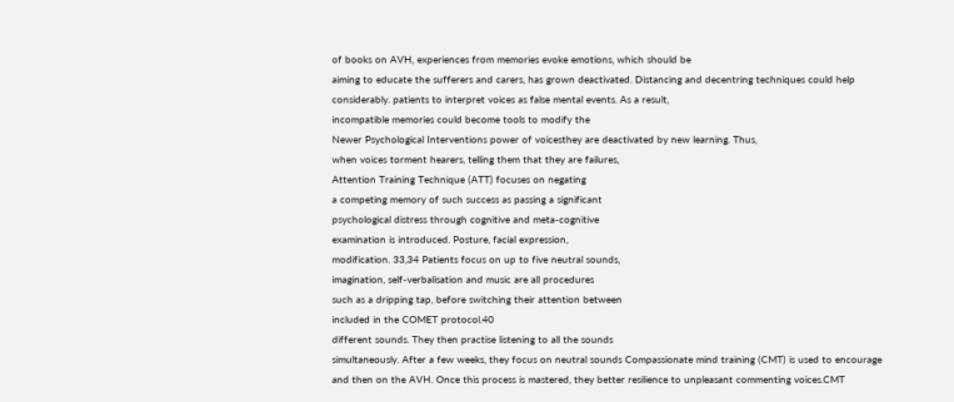of books on AVH, experiences from memories evoke emotions, which should be
aiming to educate the sufferers and carers, has grown deactivated. Distancing and decentring techniques could help
considerably. patients to interpret voices as false mental events. As a result,
incompatible memories could become tools to modify the
Newer Psychological Interventions power of voicesthey are deactivated by new learning. Thus,
when voices torment hearers, telling them that they are failures,
Attention Training Technique (ATT) focuses on negating
a competing memory of such success as passing a significant
psychological distress through cognitive and meta-cognitive
examination is introduced. Posture, facial expression,
modification. 33,34 Patients focus on up to five neutral sounds,
imagination, self-verbalisation and music are all procedures
such as a dripping tap, before switching their attention between
included in the COMET protocol.40
different sounds. They then practise listening to all the sounds
simultaneously. After a few weeks, they focus on neutral sounds Compassionate mind training (CMT) is used to encourage
and then on the AVH. Once this process is mastered, they better resilience to unpleasant commenting voices.CMT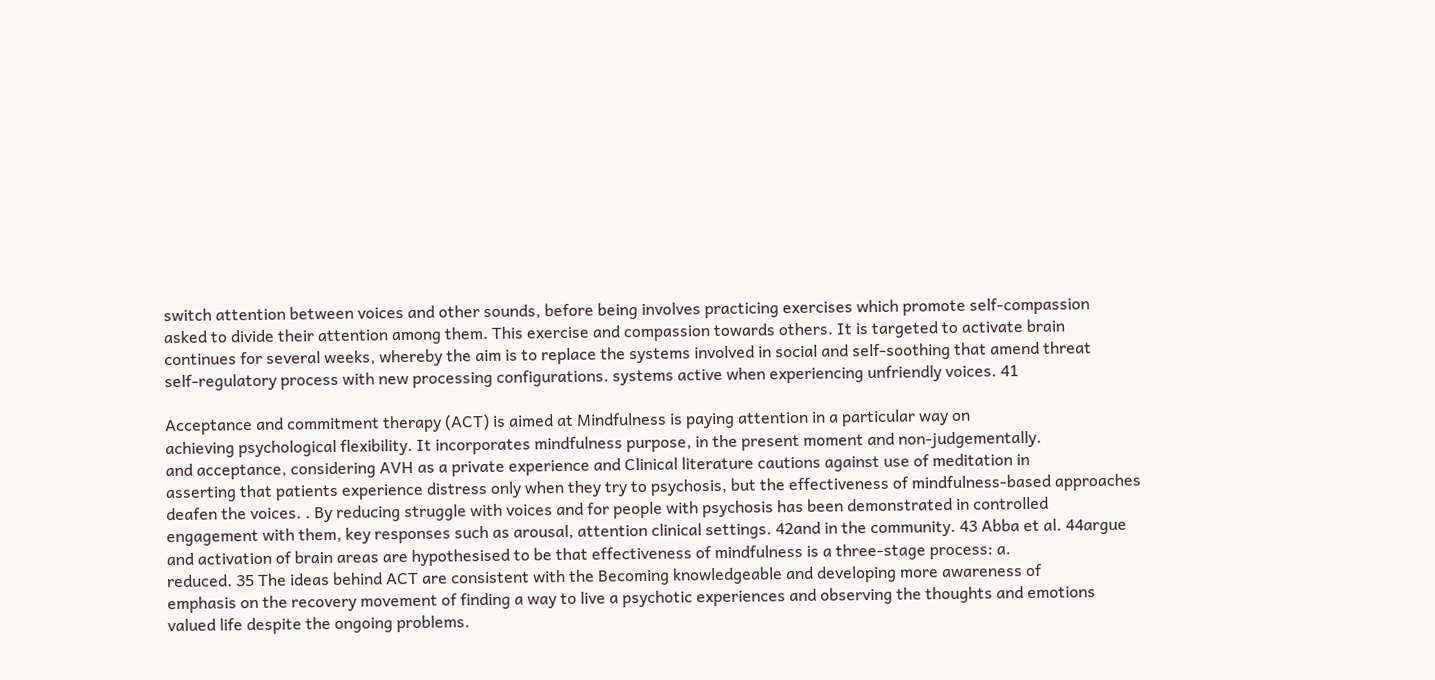switch attention between voices and other sounds, before being involves practicing exercises which promote self-compassion
asked to divide their attention among them. This exercise and compassion towards others. It is targeted to activate brain
continues for several weeks, whereby the aim is to replace the systems involved in social and self-soothing that amend threat
self-regulatory process with new processing configurations. systems active when experiencing unfriendly voices. 41

Acceptance and commitment therapy (ACT) is aimed at Mindfulness is paying attention in a particular way on
achieving psychological flexibility. It incorporates mindfulness purpose, in the present moment and non-judgementally.
and acceptance, considering AVH as a private experience and Clinical literature cautions against use of meditation in
asserting that patients experience distress only when they try to psychosis, but the effectiveness of mindfulness-based approaches
deafen the voices. . By reducing struggle with voices and for people with psychosis has been demonstrated in controlled
engagement with them, key responses such as arousal, attention clinical settings. 42and in the community. 43 Abba et al. 44argue
and activation of brain areas are hypothesised to be that effectiveness of mindfulness is a three-stage process: a.
reduced. 35 The ideas behind ACT are consistent with the Becoming knowledgeable and developing more awareness of
emphasis on the recovery movement of finding a way to live a psychotic experiences and observing the thoughts and emotions
valued life despite the ongoing problems.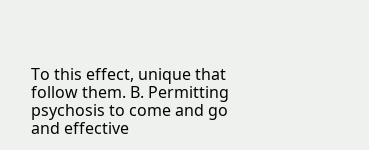To this effect, unique that follow them. B. Permitting psychosis to come and go
and effective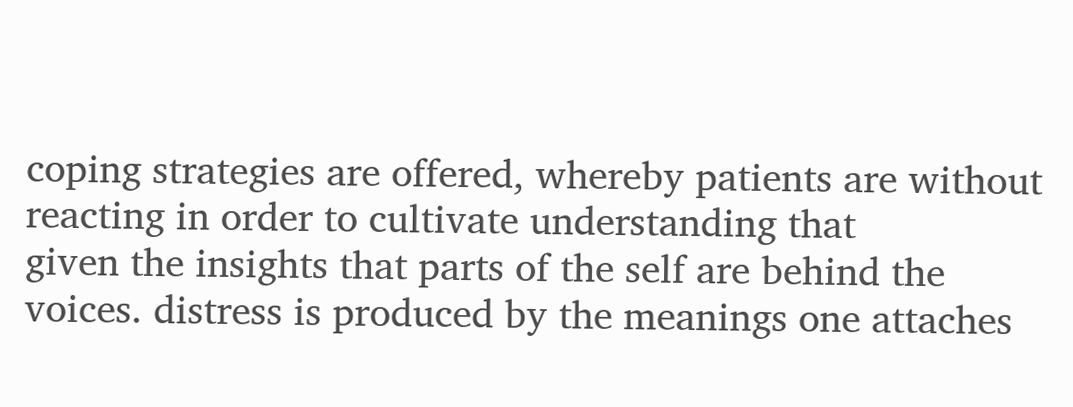coping strategies are offered, whereby patients are without reacting in order to cultivate understanding that
given the insights that parts of the self are behind the voices. distress is produced by the meanings one attaches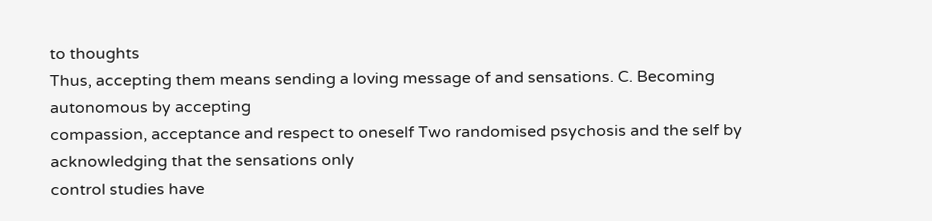to thoughts
Thus, accepting them means sending a loving message of and sensations. C. Becoming autonomous by accepting
compassion, acceptance and respect to oneself Two randomised psychosis and the self by acknowledging that the sensations only
control studies have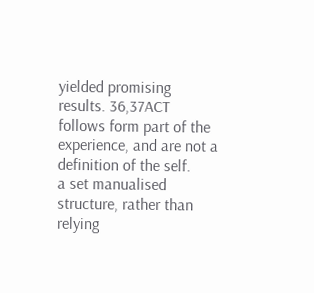yielded promising results. 36,37ACT follows form part of the experience, and are not a definition of the self.
a set manualised structure, rather than relying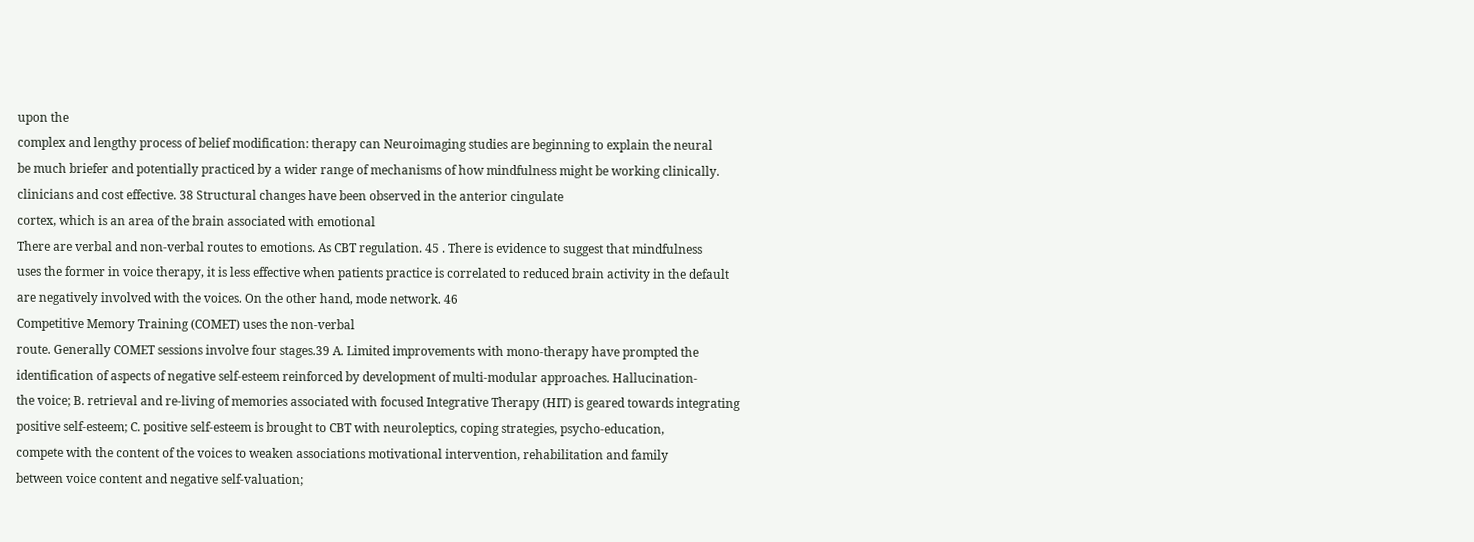upon the
complex and lengthy process of belief modification: therapy can Neuroimaging studies are beginning to explain the neural
be much briefer and potentially practiced by a wider range of mechanisms of how mindfulness might be working clinically.
clinicians and cost effective. 38 Structural changes have been observed in the anterior cingulate
cortex, which is an area of the brain associated with emotional
There are verbal and non-verbal routes to emotions. As CBT regulation. 45 . There is evidence to suggest that mindfulness
uses the former in voice therapy, it is less effective when patients practice is correlated to reduced brain activity in the default
are negatively involved with the voices. On the other hand, mode network. 46
Competitive Memory Training (COMET) uses the non-verbal
route. Generally COMET sessions involve four stages.39 A. Limited improvements with mono-therapy have prompted the
identification of aspects of negative self-esteem reinforced by development of multi-modular approaches. Hallucination-
the voice; B. retrieval and re-living of memories associated with focused Integrative Therapy (HIT) is geared towards integrating
positive self-esteem; C. positive self-esteem is brought to CBT with neuroleptics, coping strategies, psycho-education,
compete with the content of the voices to weaken associations motivational intervention, rehabilitation and family
between voice content and negative self-valuation;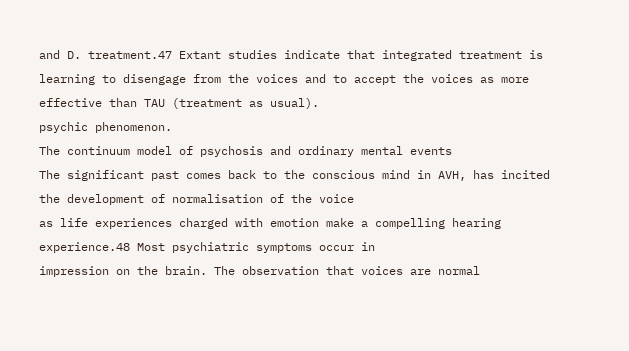and D. treatment.47 Extant studies indicate that integrated treatment is
learning to disengage from the voices and to accept the voices as more effective than TAU (treatment as usual).
psychic phenomenon.
The continuum model of psychosis and ordinary mental events
The significant past comes back to the conscious mind in AVH, has incited the development of normalisation of the voice
as life experiences charged with emotion make a compelling hearing experience.48 Most psychiatric symptoms occur in
impression on the brain. The observation that voices are normal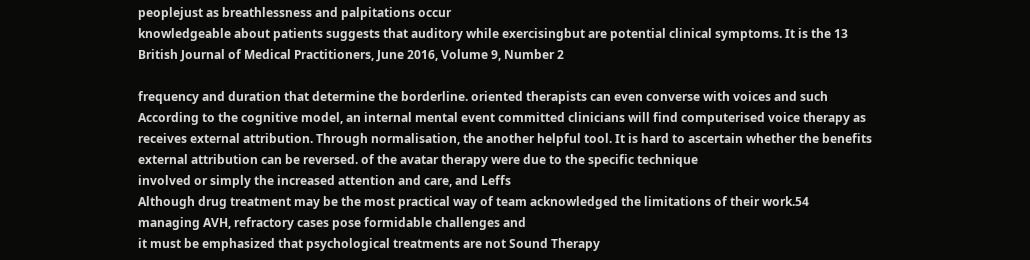peoplejust as breathlessness and palpitations occur
knowledgeable about patients suggests that auditory while exercisingbut are potential clinical symptoms. It is the 13
British Journal of Medical Practitioners, June 2016, Volume 9, Number 2

frequency and duration that determine the borderline. oriented therapists can even converse with voices and such
According to the cognitive model, an internal mental event committed clinicians will find computerised voice therapy as
receives external attribution. Through normalisation, the another helpful tool. It is hard to ascertain whether the benefits
external attribution can be reversed. of the avatar therapy were due to the specific technique
involved or simply the increased attention and care, and Leffs
Although drug treatment may be the most practical way of team acknowledged the limitations of their work.54
managing AVH, refractory cases pose formidable challenges and
it must be emphasized that psychological treatments are not Sound Therapy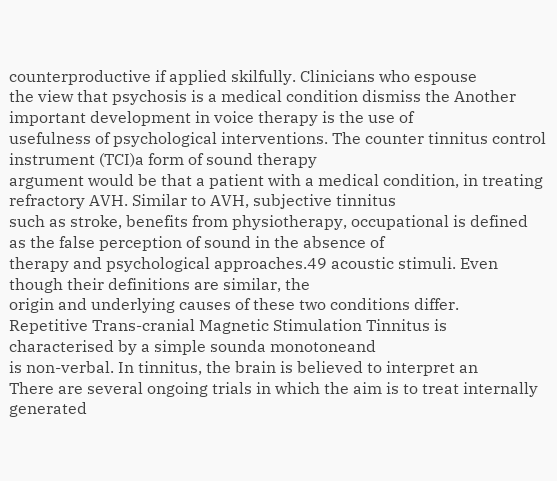counterproductive if applied skilfully. Clinicians who espouse
the view that psychosis is a medical condition dismiss the Another important development in voice therapy is the use of
usefulness of psychological interventions. The counter tinnitus control instrument (TCI)a form of sound therapy
argument would be that a patient with a medical condition, in treating refractory AVH. Similar to AVH, subjective tinnitus
such as stroke, benefits from physiotherapy, occupational is defined as the false perception of sound in the absence of
therapy and psychological approaches.49 acoustic stimuli. Even though their definitions are similar, the
origin and underlying causes of these two conditions differ.
Repetitive Trans-cranial Magnetic Stimulation Tinnitus is characterised by a simple sounda monotoneand
is non-verbal. In tinnitus, the brain is believed to interpret an
There are several ongoing trials in which the aim is to treat internally generated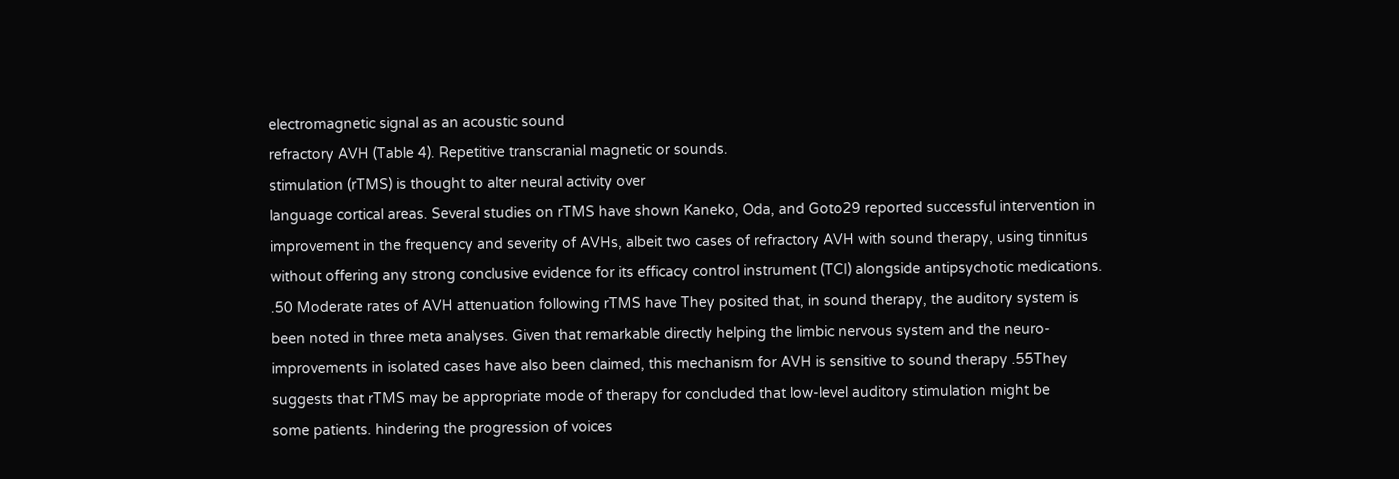electromagnetic signal as an acoustic sound
refractory AVH (Table 4). Repetitive transcranial magnetic or sounds.
stimulation (rTMS) is thought to alter neural activity over
language cortical areas. Several studies on rTMS have shown Kaneko, Oda, and Goto29 reported successful intervention in
improvement in the frequency and severity of AVHs, albeit two cases of refractory AVH with sound therapy, using tinnitus
without offering any strong conclusive evidence for its efficacy control instrument (TCI) alongside antipsychotic medications.
.50 Moderate rates of AVH attenuation following rTMS have They posited that, in sound therapy, the auditory system is
been noted in three meta analyses. Given that remarkable directly helping the limbic nervous system and the neuro-
improvements in isolated cases have also been claimed, this mechanism for AVH is sensitive to sound therapy .55They
suggests that rTMS may be appropriate mode of therapy for concluded that low-level auditory stimulation might be
some patients. hindering the progression of voices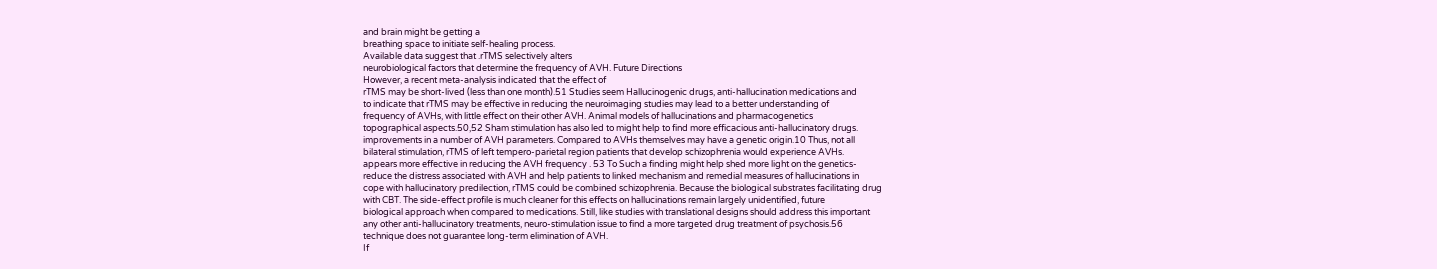and brain might be getting a
breathing space to initiate self-healing process.
Available data suggest that .rTMS selectively alters
neurobiological factors that determine the frequency of AVH. Future Directions
However, a recent meta-analysis indicated that the effect of
rTMS may be short-lived (less than one month).51 Studies seem Hallucinogenic drugs, anti-hallucination medications and
to indicate that rTMS may be effective in reducing the neuroimaging studies may lead to a better understanding of
frequency of AVHs, with little effect on their other AVH. Animal models of hallucinations and pharmacogenetics
topographical aspects.50,52 Sham stimulation has also led to might help to find more efficacious anti-hallucinatory drugs.
improvements in a number of AVH parameters. Compared to AVHs themselves may have a genetic origin.10 Thus, not all
bilateral stimulation, rTMS of left tempero-parietal region patients that develop schizophrenia would experience AVHs.
appears more effective in reducing the AVH frequency . 53 To Such a finding might help shed more light on the genetics-
reduce the distress associated with AVH and help patients to linked mechanism and remedial measures of hallucinations in
cope with hallucinatory predilection, rTMS could be combined schizophrenia. Because the biological substrates facilitating drug
with CBT. The side-effect profile is much cleaner for this effects on hallucinations remain largely unidentified, future
biological approach when compared to medications. Still, like studies with translational designs should address this important
any other anti-hallucinatory treatments, neuro-stimulation issue to find a more targeted drug treatment of psychosis.56
technique does not guarantee long-term elimination of AVH.
If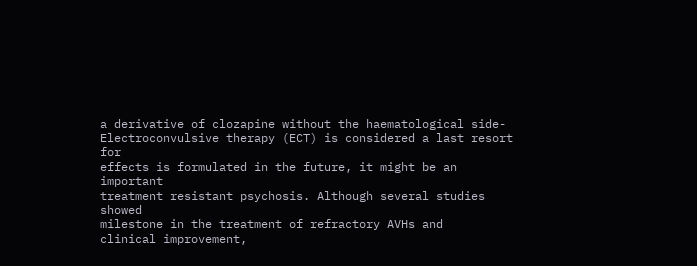a derivative of clozapine without the haematological side-
Electroconvulsive therapy (ECT) is considered a last resort for
effects is formulated in the future, it might be an important
treatment resistant psychosis. Although several studies showed
milestone in the treatment of refractory AVHs and
clinical improvement,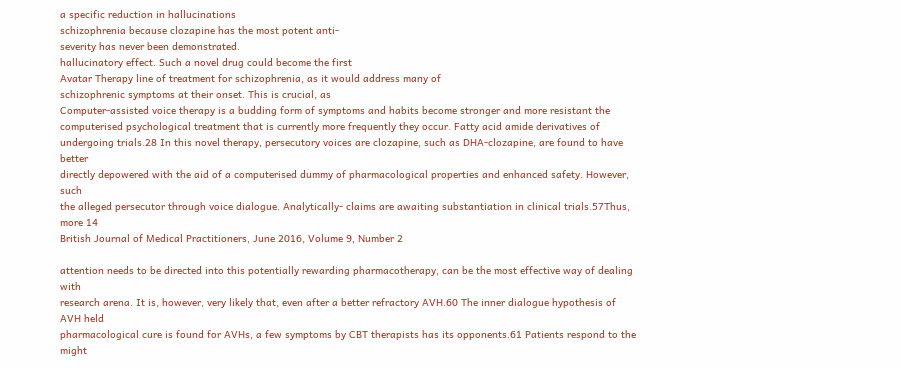a specific reduction in hallucinations
schizophrenia because clozapine has the most potent anti-
severity has never been demonstrated.
hallucinatory effect. Such a novel drug could become the first
Avatar Therapy line of treatment for schizophrenia, as it would address many of
schizophrenic symptoms at their onset. This is crucial, as
Computer-assisted voice therapy is a budding form of symptoms and habits become stronger and more resistant the
computerised psychological treatment that is currently more frequently they occur. Fatty acid amide derivatives of
undergoing trials.28 In this novel therapy, persecutory voices are clozapine, such as DHA-clozapine, are found to have better
directly depowered with the aid of a computerised dummy of pharmacological properties and enhanced safety. However, such
the alleged persecutor through voice dialogue. Analytically- claims are awaiting substantiation in clinical trials.57Thus, more 14
British Journal of Medical Practitioners, June 2016, Volume 9, Number 2

attention needs to be directed into this potentially rewarding pharmacotherapy, can be the most effective way of dealing with
research arena. It is, however, very likely that, even after a better refractory AVH.60 The inner dialogue hypothesis of AVH held
pharmacological cure is found for AVHs, a few symptoms by CBT therapists has its opponents.61 Patients respond to the
might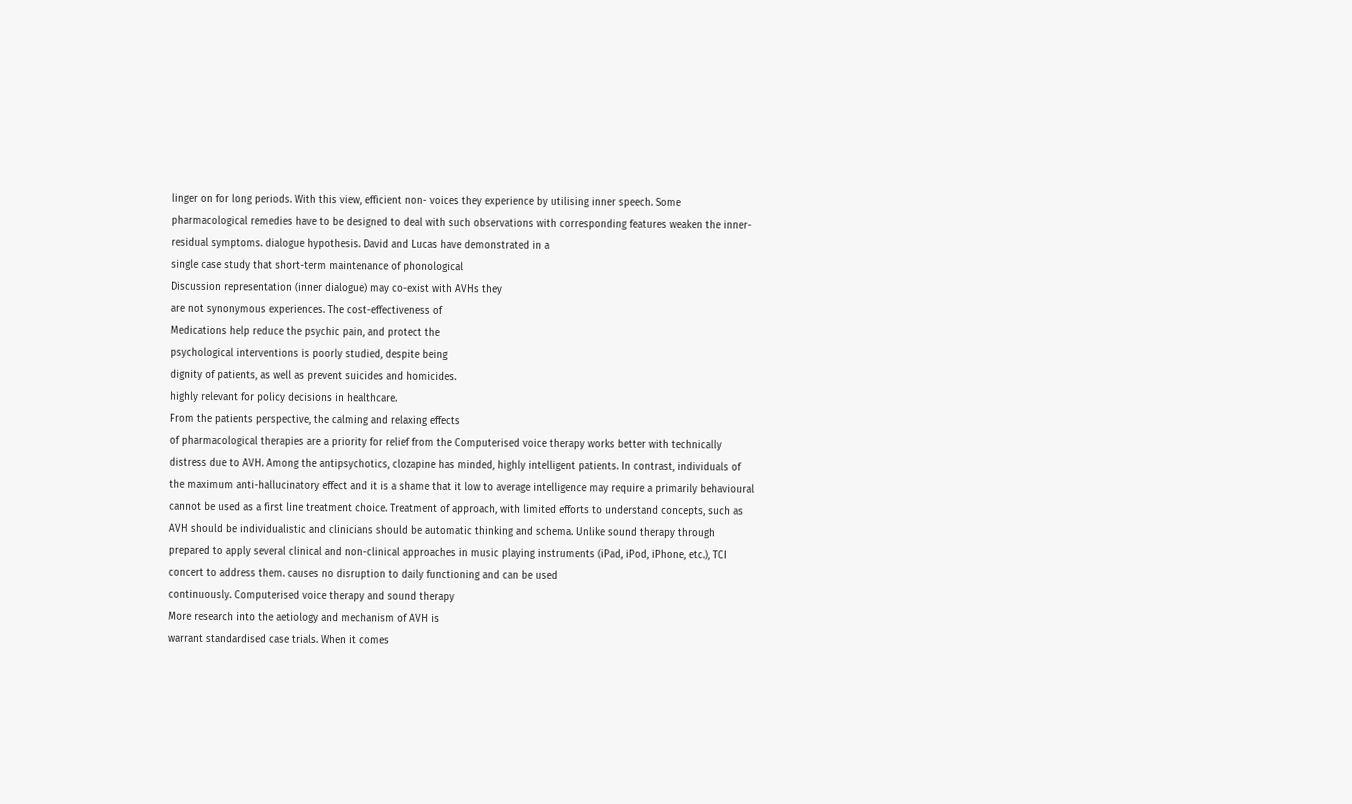linger on for long periods. With this view, efficient non- voices they experience by utilising inner speech. Some
pharmacological remedies have to be designed to deal with such observations with corresponding features weaken the inner-
residual symptoms. dialogue hypothesis. David and Lucas have demonstrated in a
single case study that short-term maintenance of phonological
Discussion representation (inner dialogue) may co-exist with AVHs they
are not synonymous experiences. The cost-effectiveness of
Medications help reduce the psychic pain, and protect the
psychological interventions is poorly studied, despite being
dignity of patients, as well as prevent suicides and homicides.
highly relevant for policy decisions in healthcare.
From the patients perspective, the calming and relaxing effects
of pharmacological therapies are a priority for relief from the Computerised voice therapy works better with technically
distress due to AVH. Among the antipsychotics, clozapine has minded, highly intelligent patients. In contrast, individuals of
the maximum anti-hallucinatory effect and it is a shame that it low to average intelligence may require a primarily behavioural
cannot be used as a first line treatment choice. Treatment of approach, with limited efforts to understand concepts, such as
AVH should be individualistic and clinicians should be automatic thinking and schema. Unlike sound therapy through
prepared to apply several clinical and non-clinical approaches in music playing instruments (iPad, iPod, iPhone, etc.), TCI
concert to address them. causes no disruption to daily functioning and can be used
continuously. Computerised voice therapy and sound therapy
More research into the aetiology and mechanism of AVH is
warrant standardised case trials. When it comes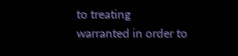to treating
warranted in order to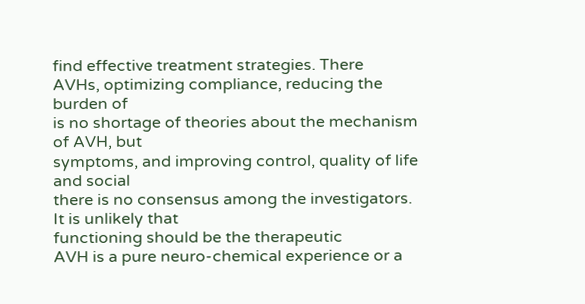find effective treatment strategies. There
AVHs, optimizing compliance, reducing the burden of
is no shortage of theories about the mechanism of AVH, but
symptoms, and improving control, quality of life and social
there is no consensus among the investigators. It is unlikely that
functioning should be the therapeutic
AVH is a pure neuro-chemical experience or a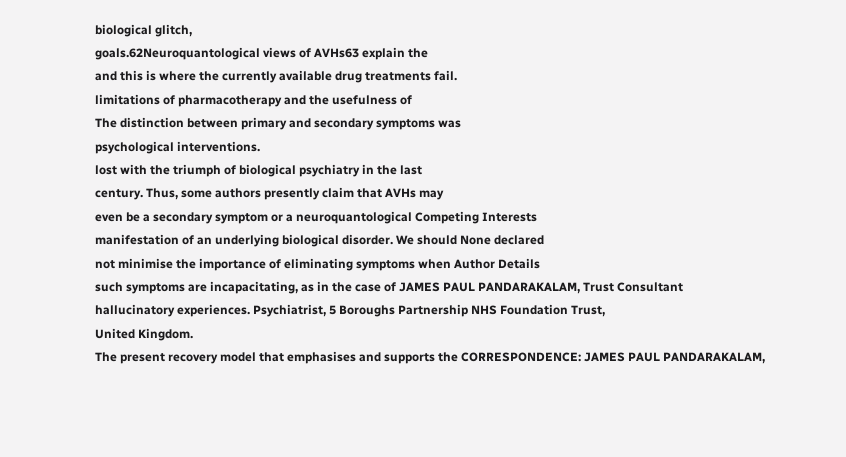biological glitch,
goals.62Neuroquantological views of AVHs63 explain the
and this is where the currently available drug treatments fail.
limitations of pharmacotherapy and the usefulness of
The distinction between primary and secondary symptoms was
psychological interventions.
lost with the triumph of biological psychiatry in the last
century. Thus, some authors presently claim that AVHs may
even be a secondary symptom or a neuroquantological Competing Interests
manifestation of an underlying biological disorder. We should None declared
not minimise the importance of eliminating symptoms when Author Details
such symptoms are incapacitating, as in the case of JAMES PAUL PANDARAKALAM, Trust Consultant
hallucinatory experiences. Psychiatrist, 5 Boroughs Partnership NHS Foundation Trust,
United Kingdom.
The present recovery model that emphasises and supports the CORRESPONDENCE: JAMES PAUL PANDARAKALAM,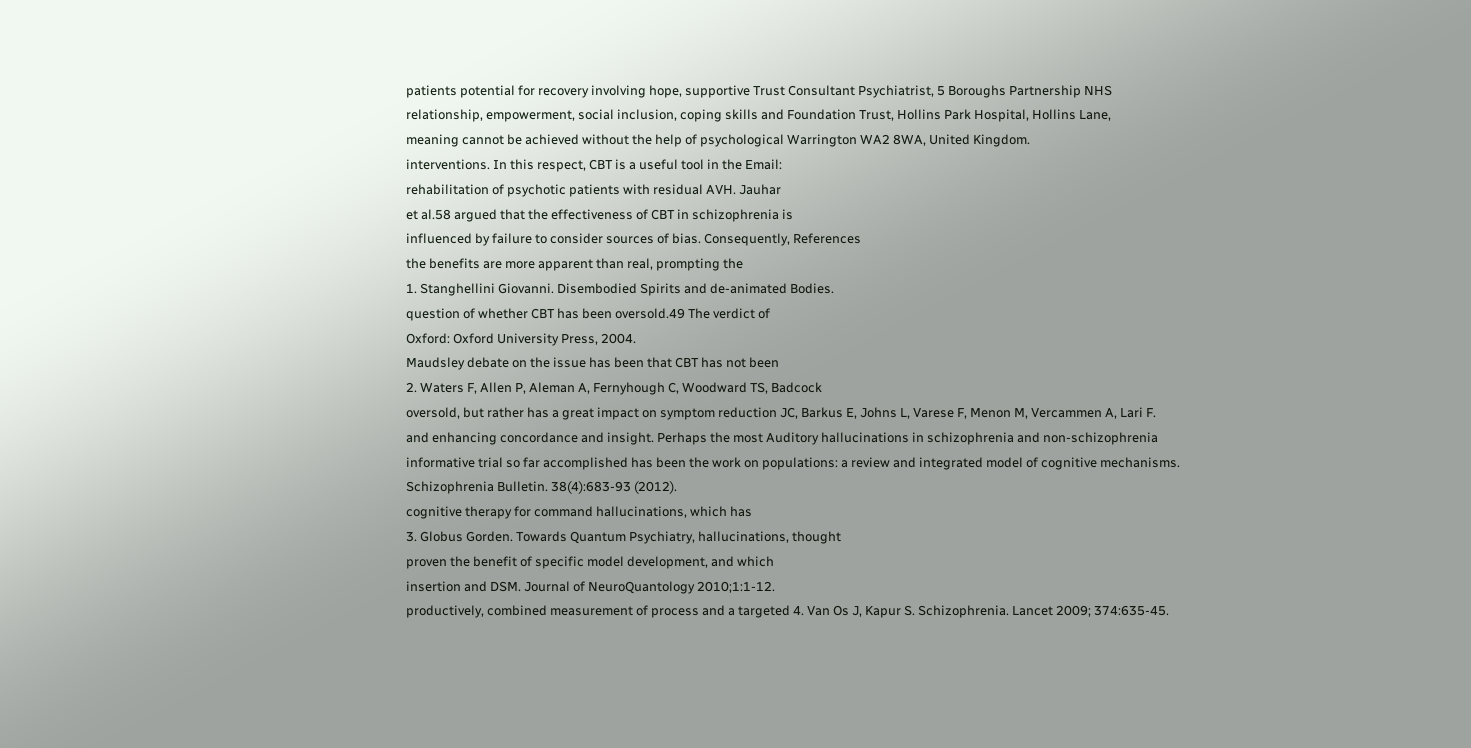patients potential for recovery involving hope, supportive Trust Consultant Psychiatrist, 5 Boroughs Partnership NHS
relationship, empowerment, social inclusion, coping skills and Foundation Trust, Hollins Park Hospital, Hollins Lane,
meaning cannot be achieved without the help of psychological Warrington WA2 8WA, United Kingdom.
interventions. In this respect, CBT is a useful tool in the Email:
rehabilitation of psychotic patients with residual AVH. Jauhar
et al.58 argued that the effectiveness of CBT in schizophrenia is
influenced by failure to consider sources of bias. Consequently, References
the benefits are more apparent than real, prompting the
1. Stanghellini Giovanni. Disembodied Spirits and de-animated Bodies.
question of whether CBT has been oversold.49 The verdict of
Oxford: Oxford University Press, 2004.
Maudsley debate on the issue has been that CBT has not been
2. Waters F, Allen P, Aleman A, Fernyhough C, Woodward TS, Badcock
oversold, but rather has a great impact on symptom reduction JC, Barkus E, Johns L, Varese F, Menon M, Vercammen A, Lari F.
and enhancing concordance and insight. Perhaps the most Auditory hallucinations in schizophrenia and non-schizophrenia
informative trial so far accomplished has been the work on populations: a review and integrated model of cognitive mechanisms.
Schizophrenia Bulletin. 38(4):683-93 (2012).
cognitive therapy for command hallucinations, which has
3. Globus Gorden. Towards Quantum Psychiatry, hallucinations, thought
proven the benefit of specific model development, and which
insertion and DSM. Journal of NeuroQuantology 2010;1:1-12.
productively, combined measurement of process and a targeted 4. Van Os J, Kapur S. Schizophrenia. Lancet 2009; 374:635-45.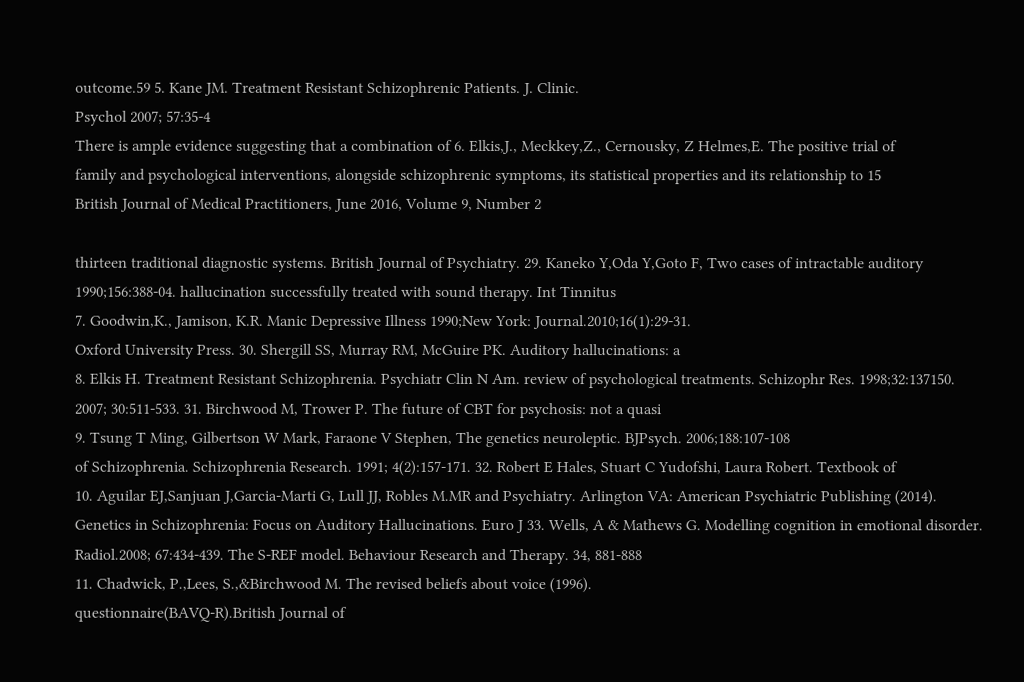outcome.59 5. Kane JM. Treatment Resistant Schizophrenic Patients. J. Clinic.
Psychol 2007; 57:35-4
There is ample evidence suggesting that a combination of 6. Elkis,J., Meckkey,Z., Cernousky, Z Helmes,E. The positive trial of
family and psychological interventions, alongside schizophrenic symptoms, its statistical properties and its relationship to 15
British Journal of Medical Practitioners, June 2016, Volume 9, Number 2

thirteen traditional diagnostic systems. British Journal of Psychiatry. 29. Kaneko Y,Oda Y,Goto F, Two cases of intractable auditory
1990;156:388-04. hallucination successfully treated with sound therapy. Int Tinnitus
7. Goodwin,K., Jamison, K.R. Manic Depressive Illness 1990;New York: Journal.2010;16(1):29-31.
Oxford University Press. 30. Shergill SS, Murray RM, McGuire PK. Auditory hallucinations: a
8. Elkis H. Treatment Resistant Schizophrenia. Psychiatr Clin N Am. review of psychological treatments. Schizophr Res. 1998;32:137150.
2007; 30:511-533. 31. Birchwood M, Trower P. The future of CBT for psychosis: not a quasi
9. Tsung T Ming, Gilbertson W Mark, Faraone V Stephen, The genetics neuroleptic. BJPsych. 2006;188:107-108
of Schizophrenia. Schizophrenia Research. 1991; 4(2):157-171. 32. Robert E Hales, Stuart C Yudofshi, Laura Robert. Textbook of
10. Aguilar EJ,Sanjuan J,Garcia-Marti G, Lull JJ, Robles M.MR and Psychiatry. Arlington VA: American Psychiatric Publishing (2014).
Genetics in Schizophrenia: Focus on Auditory Hallucinations. Euro J 33. Wells, A & Mathews G. Modelling cognition in emotional disorder.
Radiol.2008; 67:434-439. The S-REF model. Behaviour Research and Therapy. 34, 881-888
11. Chadwick, P.,Lees, S.,&Birchwood M. The revised beliefs about voice (1996).
questionnaire(BAVQ-R).British Journal of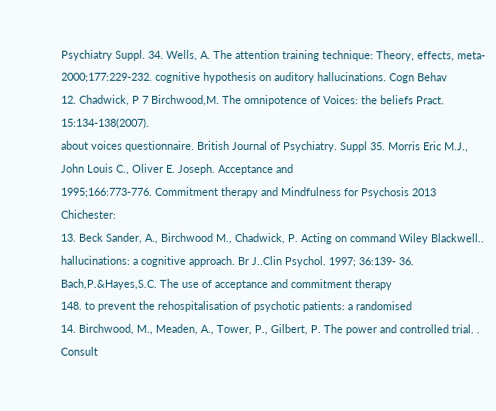Psychiatry Suppl. 34. Wells, A. The attention training technique: Theory, effects, meta-
2000;177:229-232. cognitive hypothesis on auditory hallucinations. Cogn Behav
12. Chadwick, P 7 Birchwood,M. The omnipotence of Voices: the beliefs Pract. 15:134-138(2007).
about voices questionnaire. British Journal of Psychiatry. Suppl 35. Morris Eric M.J., John Louis C., Oliver E. Joseph. Acceptance and
1995;166:773-776. Commitment therapy and Mindfulness for Psychosis 2013 Chichester:
13. Beck Sander, A., Birchwood M., Chadwick, P. Acting on command Wiley Blackwell..
hallucinations: a cognitive approach. Br J..Clin Psychol. 1997; 36:139- 36. Bach,P.&Hayes,S.C. The use of acceptance and commitment therapy
148. to prevent the rehospitalisation of psychotic patients: a randomised
14. Birchwood, M., Meaden, A., Tower, P., Gilbert, P. The power and controlled trial. . Consult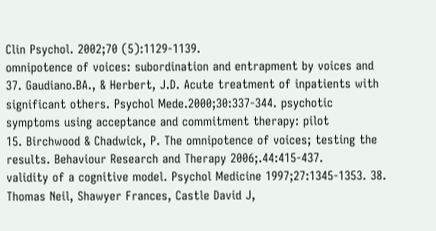Clin Psychol. 2002;70 (5):1129-1139.
omnipotence of voices: subordination and entrapment by voices and 37. Gaudiano.BA., & Herbert, J.D. Acute treatment of inpatients with
significant others. Psychol Mede.2000;30:337-344. psychotic symptoms using acceptance and commitment therapy: pilot
15. Birchwood & Chadwick, P. The omnipotence of voices; testing the results. Behaviour Research and Therapy 2006;.44:415-437.
validity of a cognitive model. Psychol Medicine 1997;27:1345-1353. 38. Thomas Neil, Shawyer Frances, Castle David J,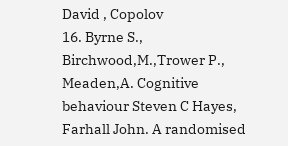David , Copolov
16. Byrne S., Birchwood,M.,Trower P., Meaden,A. Cognitive behaviour Steven C Hayes, Farhall John. A randomised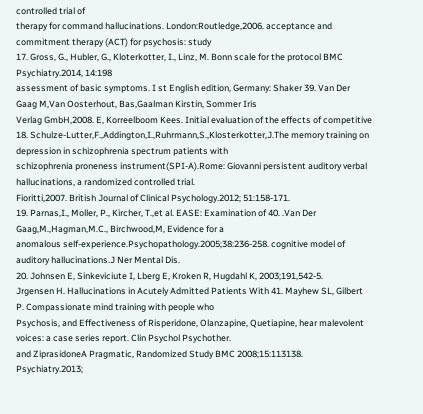controlled trial of
therapy for command hallucinations. London:Routledge,2006. acceptance and commitment therapy (ACT) for psychosis: study
17. Gross, G., Hubler, G., Kloterkotter, I., Linz, M. Bonn scale for the protocol BMC Psychiatry.2014, 14:198
assessment of basic symptoms. I st English edition, Germany: Shaker 39. Van Der Gaag M,Van Oosterhout, Bas,Gaalman Kirstin, Sommer Iris
Verlag GmbH,2008. E, Korreelboom Kees. Initial evaluation of the effects of competitive
18. Schulze-Lutter,F.,Addington,I.,Ruhrmann,S.,Klosterkotter,J.The memory training on depression in schizophrenia spectrum patients with
schizophrenia proneness instrument(SPI-A).Rome: Giovanni persistent auditory verbal hallucinations, a randomized controlled trial.
Fioritti,2007. British Journal of Clinical Psychology.2012; 51:158-171.
19. Parnas,I., Moller, P., Kircher, T.,et al. EASE: Examination of 40. .Van Der Gaag,M.,Hagman,M.C., Birchwood,M, Evidence for a
anomalous self-experience.Psychopathology.2005;38:236-258. cognitive model of auditory hallucinations.J Ner Mental Dis.
20. Johnsen E, Sinkeviciute I, Lberg E, Kroken R, Hugdahl K, 2003;191,542-5.
Jrgensen H. Hallucinations in Acutely Admitted Patients With 41. Mayhew SL, Gilbert P. Compassionate mind training with people who
Psychosis, and Effectiveness of Risperidone, Olanzapine, Quetiapine, hear malevolent voices: a case series report. Clin Psychol Psychother.
and ZiprasidoneA Pragmatic, Randomized Study BMC 2008;15:113138.
Psychiatry.2013;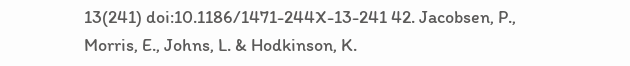13(241) doi:10.1186/1471-244X-13-241 42. Jacobsen, P., Morris, E., Johns, L. & Hodkinson, K.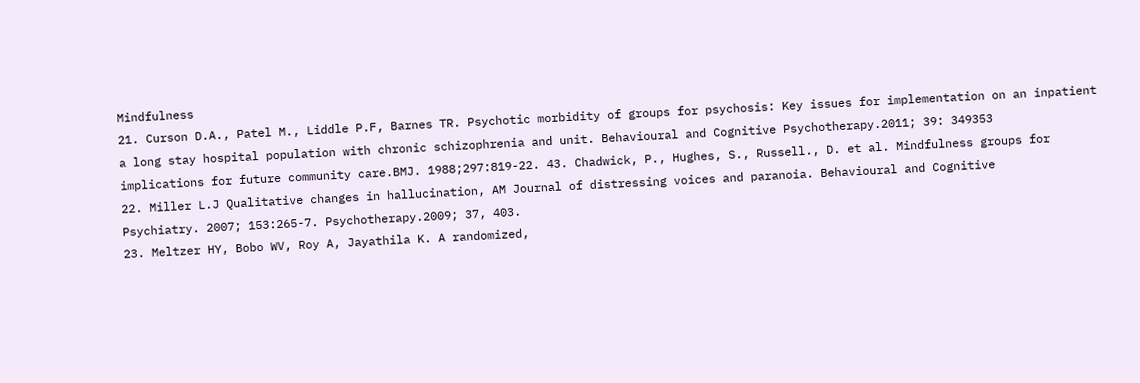Mindfulness
21. Curson D.A., Patel M., Liddle P.F, Barnes TR. Psychotic morbidity of groups for psychosis: Key issues for implementation on an inpatient
a long stay hospital population with chronic schizophrenia and unit. Behavioural and Cognitive Psychotherapy.2011; 39: 349353
implications for future community care.BMJ. 1988;297:819-22. 43. Chadwick, P., Hughes, S., Russell., D. et al. Mindfulness groups for
22. Miller L.J Qualitative changes in hallucination, AM Journal of distressing voices and paranoia. Behavioural and Cognitive
Psychiatry. 2007; 153:265-7. Psychotherapy.2009; 37, 403.
23. Meltzer HY, Bobo WV, Roy A, Jayathila K. A randomized,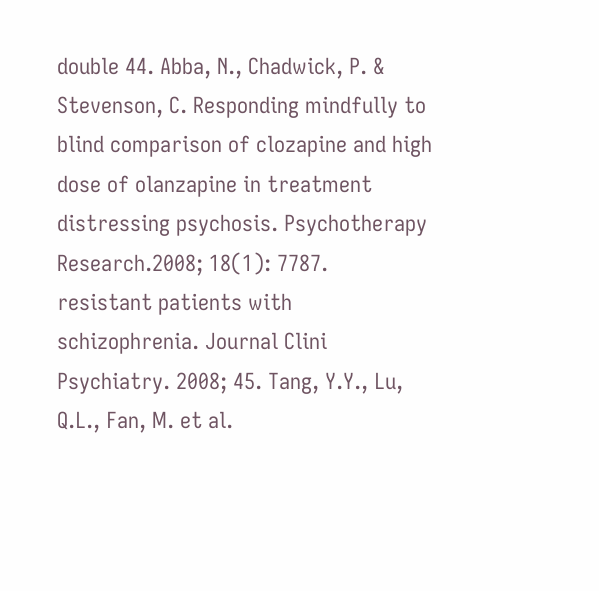double 44. Abba, N., Chadwick, P. & Stevenson, C. Responding mindfully to
blind comparison of clozapine and high dose of olanzapine in treatment distressing psychosis. Psychotherapy Research.2008; 18(1): 7787.
resistant patients with schizophrenia. Journal Clini Psychiatry. 2008; 45. Tang, Y.Y., Lu, Q.L., Fan, M. et al.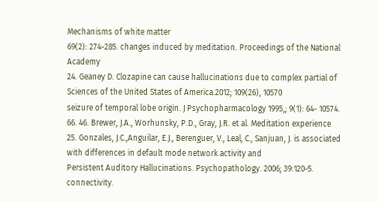Mechanisms of white matter
69(2): 274-285. changes induced by meditation. Proceedings of the National Academy
24. Geaney D. Clozapine can cause hallucinations due to complex partial of Sciences of the United States of America.2012; 109(26), 10570
seizure of temporal lobe origin. J Psychopharmacology 1995,; 9(1): 64- 10574.
66. 46. Brewer, J.A., Worhunsky, P.D., Gray, J.R. et al. Meditation experience
25. Gonzales, J.C.,Anguilar, E.J., Berenguer, V., Leal, C., Sanjuan, J. is associated with differences in default mode network activity and
Persistent Auditory Hallucinations. Psychopathology. 2006; 39:120-5. connectivity.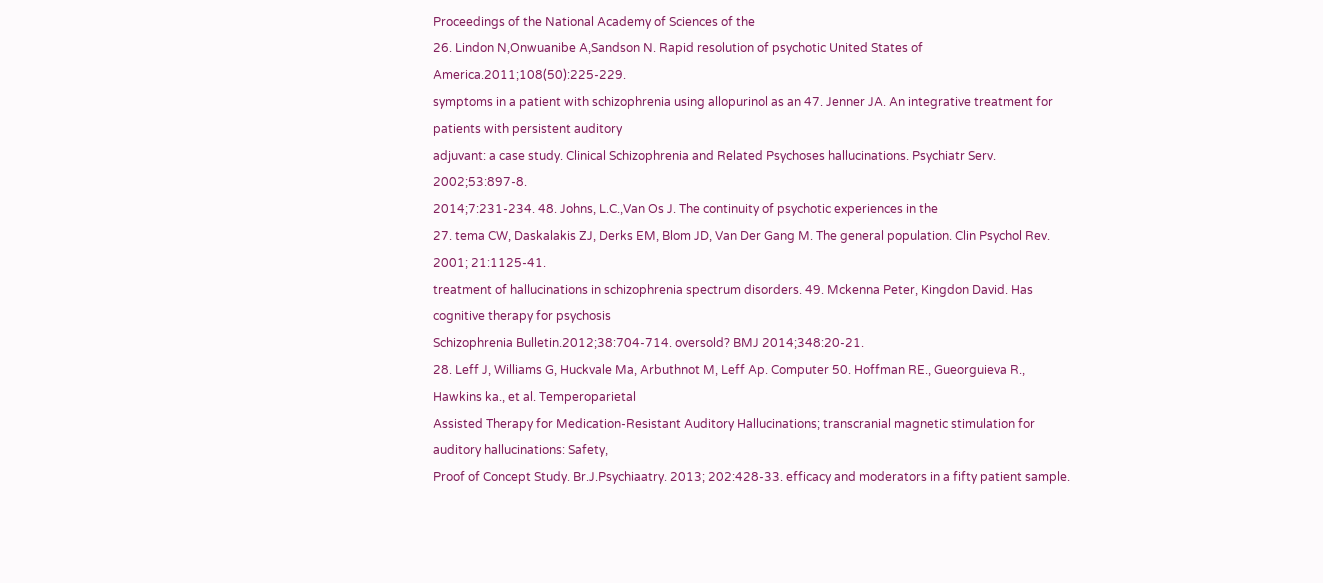Proceedings of the National Academy of Sciences of the
26. Lindon N,Onwuanibe A,Sandson N. Rapid resolution of psychotic United States of America.2011;108(50):225-229.
symptoms in a patient with schizophrenia using allopurinol as an 47. Jenner JA. An integrative treatment for patients with persistent auditory
adjuvant: a case study. Clinical Schizophrenia and Related Psychoses hallucinations. Psychiatr Serv. 2002;53:897-8.
2014;7:231-234. 48. Johns, L.C.,Van Os J. The continuity of psychotic experiences in the
27. tema CW, Daskalakis ZJ, Derks EM, Blom JD, Van Der Gang M. The general population. Clin Psychol Rev. 2001; 21:1125-41.
treatment of hallucinations in schizophrenia spectrum disorders. 49. Mckenna Peter, Kingdon David. Has cognitive therapy for psychosis
Schizophrenia Bulletin.2012;38:704-714. oversold? BMJ 2014;348:20-21.
28. Leff J, Williams G, Huckvale Ma, Arbuthnot M, Leff Ap. Computer 50. Hoffman RE., Gueorguieva R., Hawkins ka., et al. Temperoparietal
Assisted Therapy for Medication-Resistant Auditory Hallucinations; transcranial magnetic stimulation for auditory hallucinations: Safety,
Proof of Concept Study. Br.J.Psychiaatry. 2013; 202:428-33. efficacy and moderators in a fifty patient sample.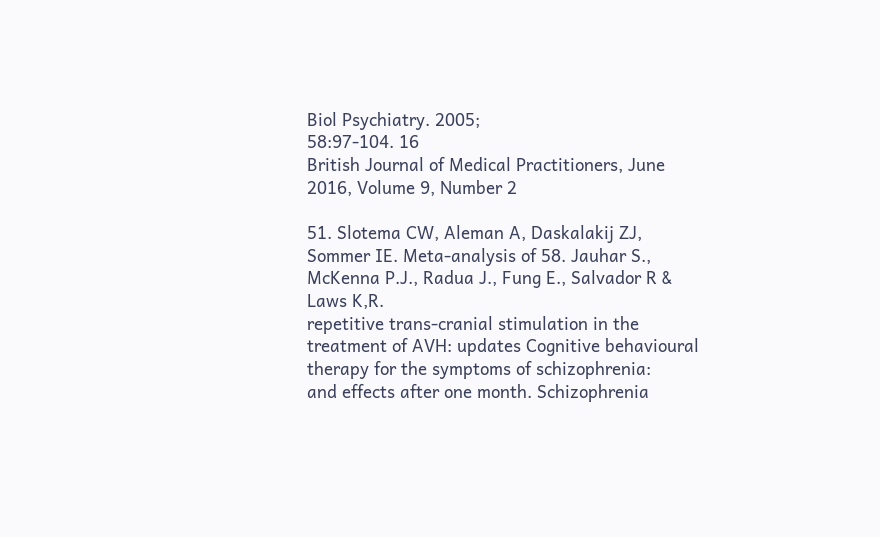Biol Psychiatry. 2005;
58:97-104. 16
British Journal of Medical Practitioners, June 2016, Volume 9, Number 2

51. Slotema CW, Aleman A, Daskalakij ZJ, Sommer IE. Meta-analysis of 58. Jauhar S., McKenna P.J., Radua J., Fung E., Salvador R & Laws K,R.
repetitive trans-cranial stimulation in the treatment of AVH: updates Cognitive behavioural therapy for the symptoms of schizophrenia:
and effects after one month. Schizophrenia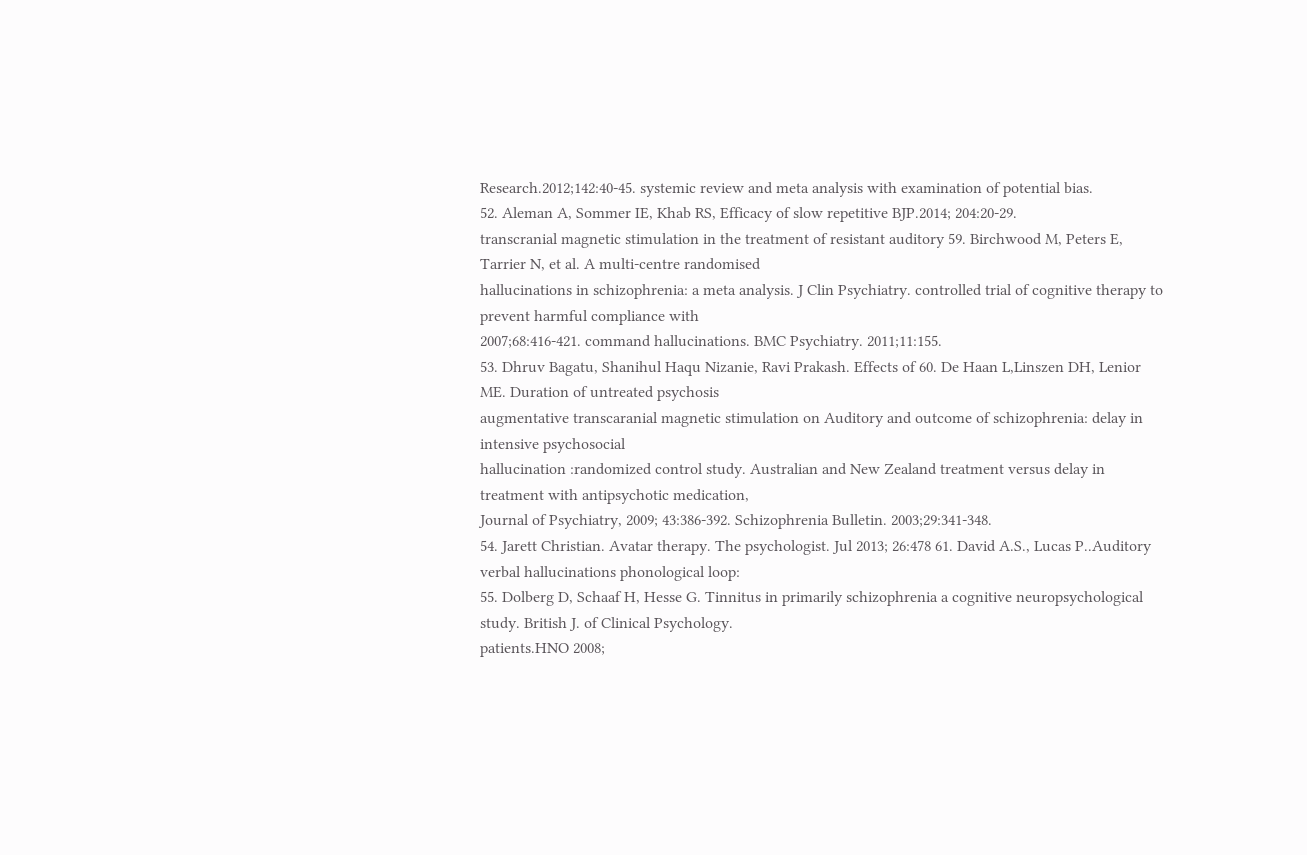Research.2012;142:40-45. systemic review and meta analysis with examination of potential bias.
52. Aleman A, Sommer IE, Khab RS, Efficacy of slow repetitive BJP.2014; 204:20-29.
transcranial magnetic stimulation in the treatment of resistant auditory 59. Birchwood M, Peters E, Tarrier N, et al. A multi-centre randomised
hallucinations in schizophrenia: a meta analysis. J Clin Psychiatry. controlled trial of cognitive therapy to prevent harmful compliance with
2007;68:416-421. command hallucinations. BMC Psychiatry. 2011;11:155.
53. Dhruv Bagatu, Shanihul Haqu Nizanie, Ravi Prakash. Effects of 60. De Haan L,Linszen DH, Lenior ME. Duration of untreated psychosis
augmentative transcaranial magnetic stimulation on Auditory and outcome of schizophrenia: delay in intensive psychosocial
hallucination :randomized control study. Australian and New Zealand treatment versus delay in treatment with antipsychotic medication,
Journal of Psychiatry, 2009; 43:386-392. Schizophrenia Bulletin. 2003;29:341-348.
54. Jarett Christian. Avatar therapy. The psychologist. Jul 2013; 26:478 61. David A.S., Lucas P..Auditory verbal hallucinations phonological loop:
55. Dolberg D, Schaaf H, Hesse G. Tinnitus in primarily schizophrenia a cognitive neuropsychological study. British J. of Clinical Psychology.
patients.HNO 2008;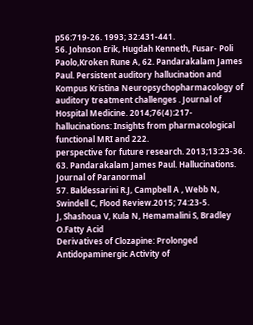p56:719-26. 1993; 32:431-441.
56. Johnson Erik, Hugdah Kenneth, Fusar- Poli Paolo,Kroken Rune A, 62. Pandarakalam James Paul. Persistent auditory hallucination and
Kompus Kristina Neuropsychopharmacology of auditory treatment challenges . Journal of Hospital Medicine. 2014;76(4):217-
hallucinations: Insights from pharmacological functional MRI and 222.
perspective for future research. 2013;13:23-36. 63. Pandarakalam James Paul. Hallucinations. Journal of Paranormal
57. Baldessarini R.J, Campbell A , Webb N, Swindell C, Flood Review.2015; 74:23-5.
J, Shashoua V, Kula N, Hemamalini S, Bradley O.Fatty Acid
Derivatives of Clozapine: Prolonged Antidopaminergic Activity of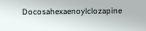Docosahexaenoylclozapine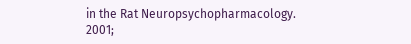in the Rat Neuropsychopharmacology.
2001;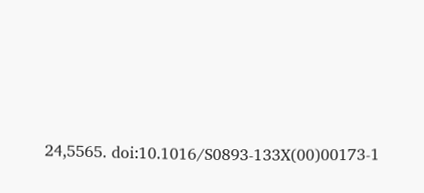24,5565. doi:10.1016/S0893-133X(00)00173-1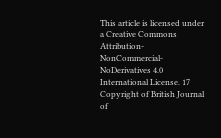This article is licensed under a Creative Commons Attribution-NonCommercial-NoDerivatives 4.0 International License. 17
Copyright of British Journal of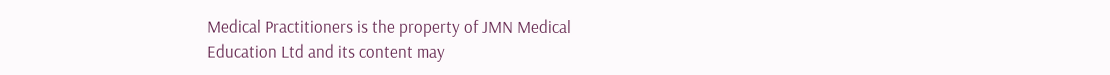Medical Practitioners is the property of JMN Medical
Education Ltd and its content may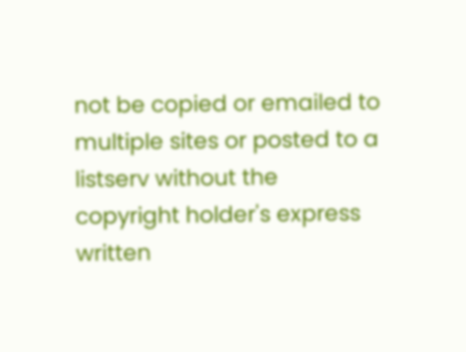not be copied or emailed to multiple sites or posted to a
listserv without the copyright holder's express written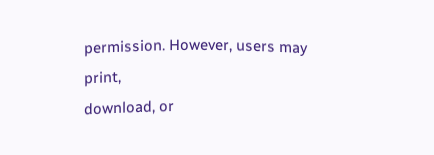permission. However, users may print,
download, or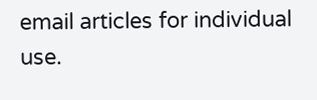email articles for individual use.